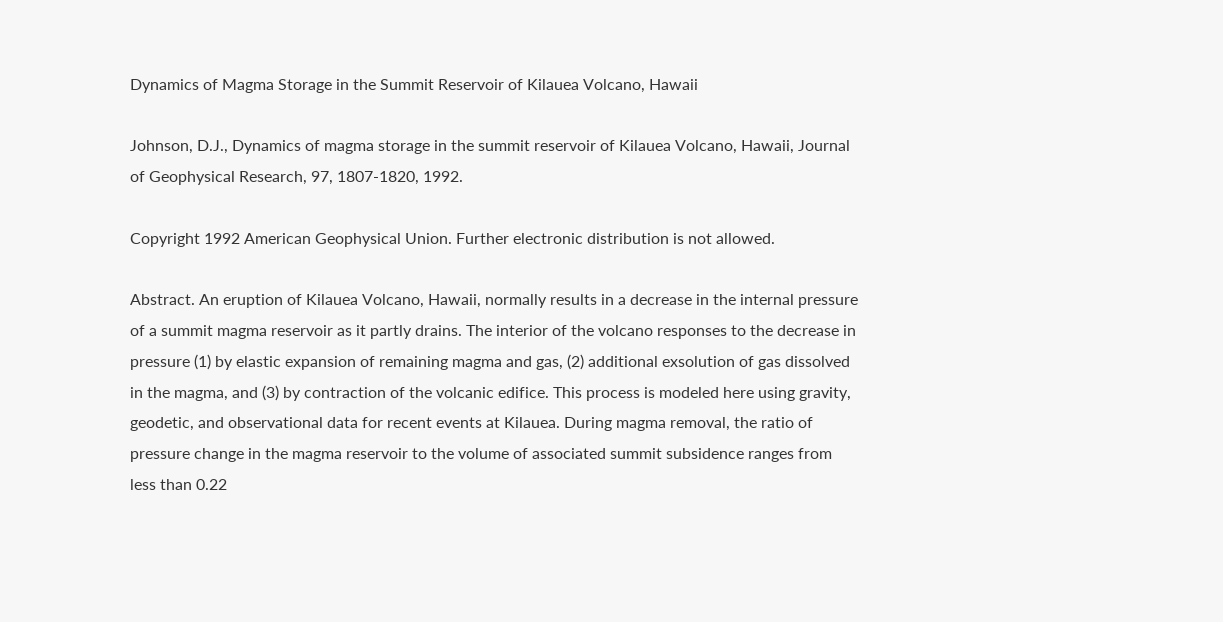Dynamics of Magma Storage in the Summit Reservoir of Kilauea Volcano, Hawaii

Johnson, D.J., Dynamics of magma storage in the summit reservoir of Kilauea Volcano, Hawaii, Journal of Geophysical Research, 97, 1807-1820, 1992.

Copyright 1992 American Geophysical Union. Further electronic distribution is not allowed.

Abstract. An eruption of Kilauea Volcano, Hawaii, normally results in a decrease in the internal pressure of a summit magma reservoir as it partly drains. The interior of the volcano responses to the decrease in pressure (1) by elastic expansion of remaining magma and gas, (2) additional exsolution of gas dissolved in the magma, and (3) by contraction of the volcanic edifice. This process is modeled here using gravity, geodetic, and observational data for recent events at Kilauea. During magma removal, the ratio of pressure change in the magma reservoir to the volume of associated summit subsidence ranges from less than 0.22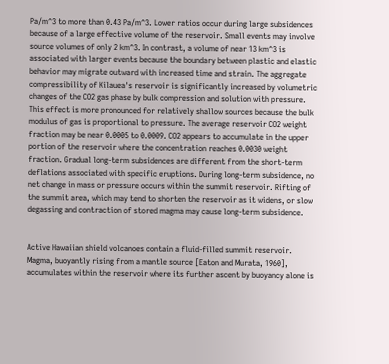Pa/m^3 to more than 0.43 Pa/m^3. Lower ratios occur during large subsidences because of a large effective volume of the reservoir. Small events may involve source volumes of only 2 km^3. In contrast, a volume of near 13 km^3 is associated with larger events because the boundary between plastic and elastic behavior may migrate outward with increased time and strain. The aggregate compressibility of Kilauea's reservoir is significantly increased by volumetric changes of the CO2 gas phase by bulk compression and solution with pressure. This effect is more pronounced for relatively shallow sources because the bulk modulus of gas is proportional to pressure. The average reservoir CO2 weight fraction may be near 0.0005 to 0.0009. CO2 appears to accumulate in the upper portion of the reservoir where the concentration reaches 0.0030 weight fraction. Gradual long-term subsidences are different from the short-term deflations associated with specific eruptions. During long-term subsidence, no net change in mass or pressure occurs within the summit reservoir. Rifting of the summit area, which may tend to shorten the reservoir as it widens, or slow degassing and contraction of stored magma may cause long-term subsidence.


Active Hawaiian shield volcanoes contain a fluid-filled summit reservoir. Magma, buoyantly rising from a mantle source [Eaton and Murata, 1960], accumulates within the reservoir where its further ascent by buoyancy alone is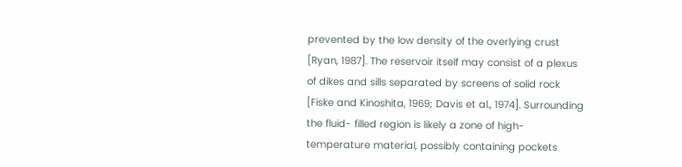prevented by the low density of the overlying crust [Ryan, 1987]. The reservoir itself may consist of a plexus of dikes and sills separated by screens of solid rock [Fiske and Kinoshita, 1969; Davis et al., 1974]. Surrounding the fluid- filled region is likely a zone of high-temperature material, possibly containing pockets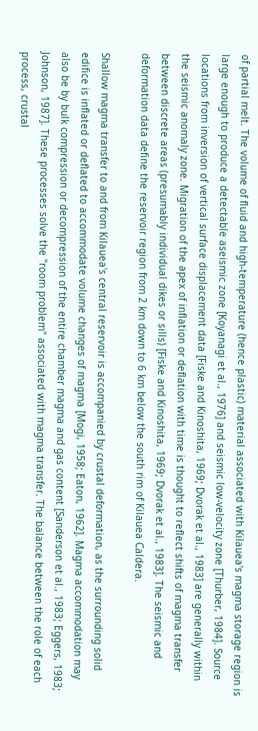of partial melt. The volume of fluid and high-temperature (hence plastic) material associated with Kilauea's magma storage region is large enough to produce a detectable aseismic zone [Koyanagi et al., 1976] and seismic low-velocity zone [Thurber, 1984]. Source locations from inversion of vertical surface displacement data [Fiske and Kinoshita, 1969; Dvorak et al., 1983] are generally within the seismic anomaly zone. Migration of the apex of inflation or deflation with time is thought to reflect shifts of magma transfer between discrete areas (presumably individual dikes or sills) [Fiske and Kinoshita, 1969; Dvorak et al., 1983]. The seismic and deformation data define the reservoir region from 2 km down to 6 km below the south rim of Kilauea Caldera.

Shallow magma transfer to and from Kilauea's central reservoir is accompanied by crustal deformation, as the surrounding solid edifice is inflated or deflated to accommodate volume changes of magma [Mogi, 1958; Eaton, 1962]. Magma accommodation may also be by bulk compression or decompression of the entire chamber magma and gas content [Sanderson et al., 1983; Eggers, 1983; Johnson, 1987]. These processes solve the "room problem" associated with magma transfer. The balance between the role of each process, crustal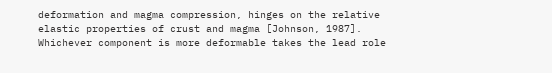deformation and magma compression, hinges on the relative elastic properties of crust and magma [Johnson, 1987]. Whichever component is more deformable takes the lead role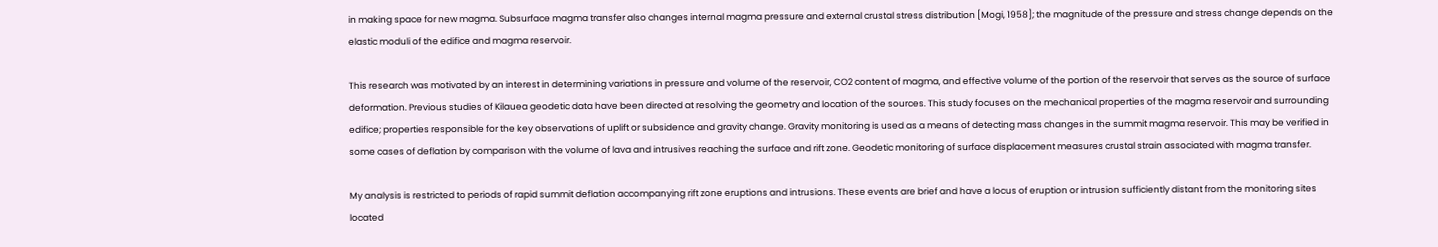in making space for new magma. Subsurface magma transfer also changes internal magma pressure and external crustal stress distribution [Mogi, 1958]; the magnitude of the pressure and stress change depends on the elastic moduli of the edifice and magma reservoir.

This research was motivated by an interest in determining variations in pressure and volume of the reservoir, CO2 content of magma, and effective volume of the portion of the reservoir that serves as the source of surface deformation. Previous studies of Kilauea geodetic data have been directed at resolving the geometry and location of the sources. This study focuses on the mechanical properties of the magma reservoir and surrounding edifice; properties responsible for the key observations of uplift or subsidence and gravity change. Gravity monitoring is used as a means of detecting mass changes in the summit magma reservoir. This may be verified in some cases of deflation by comparison with the volume of lava and intrusives reaching the surface and rift zone. Geodetic monitoring of surface displacement measures crustal strain associated with magma transfer.

My analysis is restricted to periods of rapid summit deflation accompanying rift zone eruptions and intrusions. These events are brief and have a locus of eruption or intrusion sufficiently distant from the monitoring sites located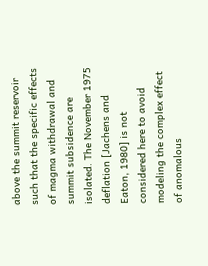above the summit reservoir such that the specific effects of magma withdrawal and summit subsidence are isolated. The November 1975 deflation [Jachens and Eaton, 1980] is not considered here to avoid modeling the complex effect of anomalous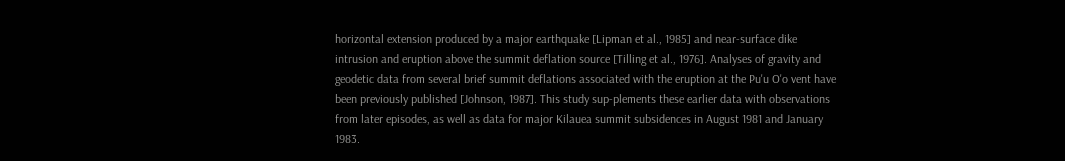horizontal extension produced by a major earthquake [Lipman et al., 1985] and near-surface dike intrusion and eruption above the summit deflation source [Tilling et al., 1976]. Analyses of gravity and geodetic data from several brief summit deflations associated with the eruption at the Pu'u O'o vent have been previously published [Johnson, 1987]. This study sup-plements these earlier data with observations from later episodes, as well as data for major Kilauea summit subsidences in August 1981 and January 1983.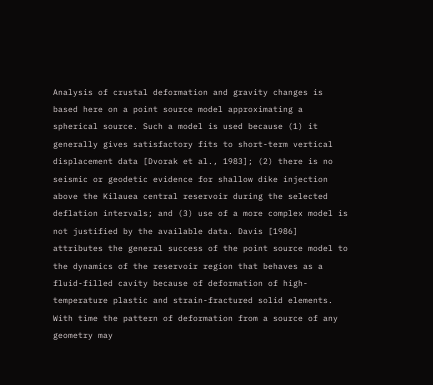Analysis of crustal deformation and gravity changes is based here on a point source model approximating a spherical source. Such a model is used because (1) it generally gives satisfactory fits to short-term vertical displacement data [Dvorak et al., 1983]; (2) there is no seismic or geodetic evidence for shallow dike injection above the Kilauea central reservoir during the selected deflation intervals; and (3) use of a more complex model is not justified by the available data. Davis [1986] attributes the general success of the point source model to the dynamics of the reservoir region that behaves as a fluid-filled cavity because of deformation of high-temperature plastic and strain-fractured solid elements. With time the pattern of deformation from a source of any geometry may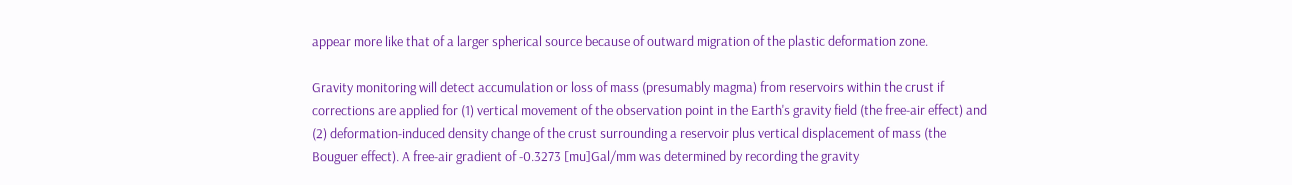appear more like that of a larger spherical source because of outward migration of the plastic deformation zone.

Gravity monitoring will detect accumulation or loss of mass (presumably magma) from reservoirs within the crust if corrections are applied for (1) vertical movement of the observation point in the Earth's gravity field (the free-air effect) and (2) deformation-induced density change of the crust surrounding a reservoir plus vertical displacement of mass (the Bouguer effect). A free-air gradient of -0.3273 [mu]Gal/mm was determined by recording the gravity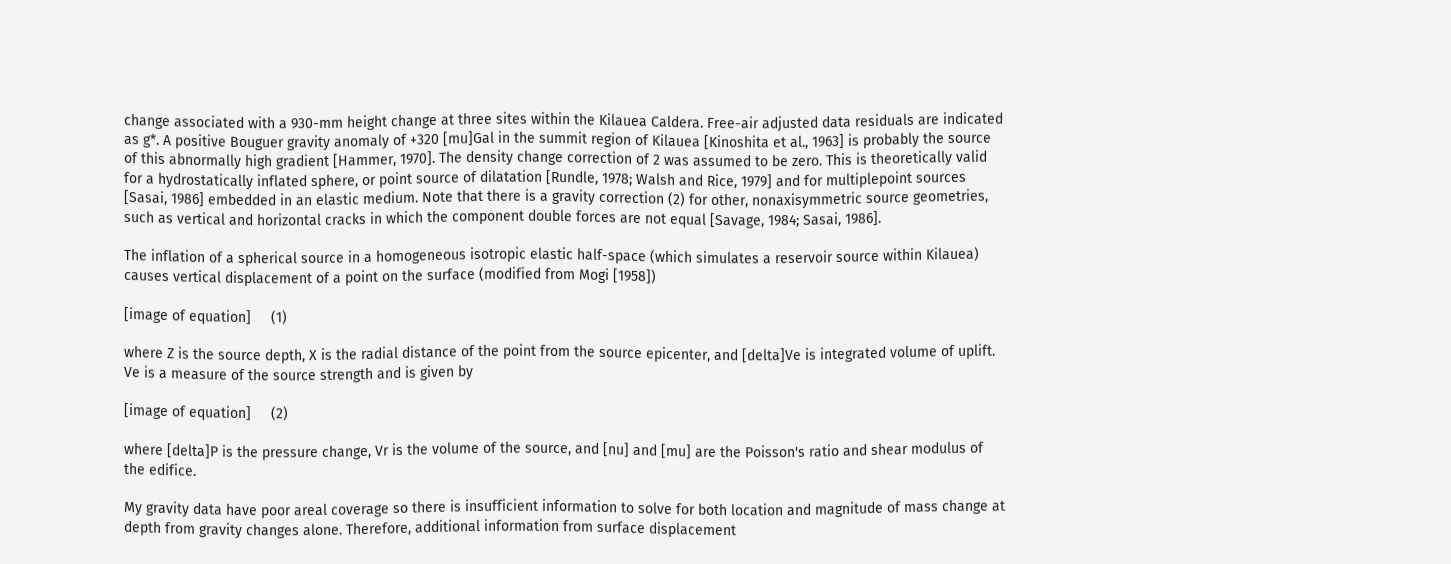change associated with a 930-mm height change at three sites within the Kilauea Caldera. Free-air adjusted data residuals are indicated as g*. A positive Bouguer gravity anomaly of +320 [mu]Gal in the summit region of Kilauea [Kinoshita et al., 1963] is probably the source of this abnormally high gradient [Hammer, 1970]. The density change correction of 2 was assumed to be zero. This is theoretically valid for a hydrostatically inflated sphere, or point source of dilatation [Rundle, 1978; Walsh and Rice, 1979] and for multiplepoint sources [Sasai, 1986] embedded in an elastic medium. Note that there is a gravity correction (2) for other, nonaxisymmetric source geometries, such as vertical and horizontal cracks in which the component double forces are not equal [Savage, 1984; Sasai, 1986].

The inflation of a spherical source in a homogeneous isotropic elastic half-space (which simulates a reservoir source within Kilauea) causes vertical displacement of a point on the surface (modified from Mogi [1958])

[image of equation]     (1)

where Z is the source depth, X is the radial distance of the point from the source epicenter, and [delta]Ve is integrated volume of uplift. Ve is a measure of the source strength and is given by

[image of equation]     (2)

where [delta]P is the pressure change, Vr is the volume of the source, and [nu] and [mu] are the Poisson's ratio and shear modulus of the edifice.

My gravity data have poor areal coverage so there is insufficient information to solve for both location and magnitude of mass change at depth from gravity changes alone. Therefore, additional information from surface displacement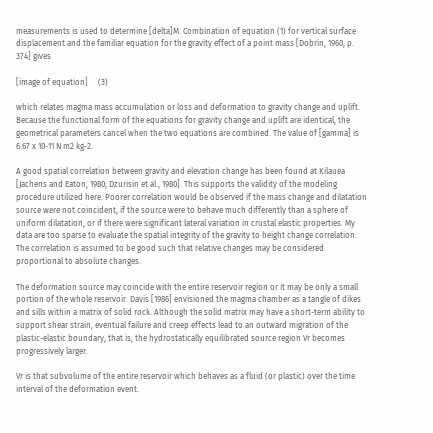measurements is used to determine [delta]M. Combination of equation (1) for vertical surface displacement and the familiar equation for the gravity effect of a point mass [Dobrin, 1960, p. 374] gives

[image of equation]     (3)

which relates magma mass accumulation or loss and deformation to gravity change and uplift. Because the functional form of the equations for gravity change and uplift are identical, the geometrical parameters cancel when the two equations are combined. The value of [gamma] is 6.67 x 10-11 N m2 kg-2.

A good spatial correlation between gravity and elevation change has been found at Kilauea [Jachens and Eaton, 1980; Dzurisin et al., 1980]. This supports the validity of the modeling procedure utilized here. Poorer correlation would be observed if the mass change and dilatation source were not coincident, if the source were to behave much differently than a sphere of uniform dilatation, or if there were significant lateral variation in crustal elastic properties. My data are too sparse to evaluate the spatial integrity of the gravity to height change correlation. The correlation is assumed to be good such that relative changes may be considered proportional to absolute changes.

The deformation source may coincide with the entire reservoir region or it may be only a small portion of the whole reservoir. Davis [1986] envisioned the magma chamber as a tangle of dikes and sills within a matrix of solid rock. Although the solid matrix may have a short-term ability to support shear strain, eventual failure and creep effects lead to an outward migration of the plastic-elastic boundary, that is, the hydrostatically equilibrated source region Vr becomes progressively larger.

Vr is that subvolume of the entire reservoir which behaves as a fluid (or plastic) over the time interval of the deformation event.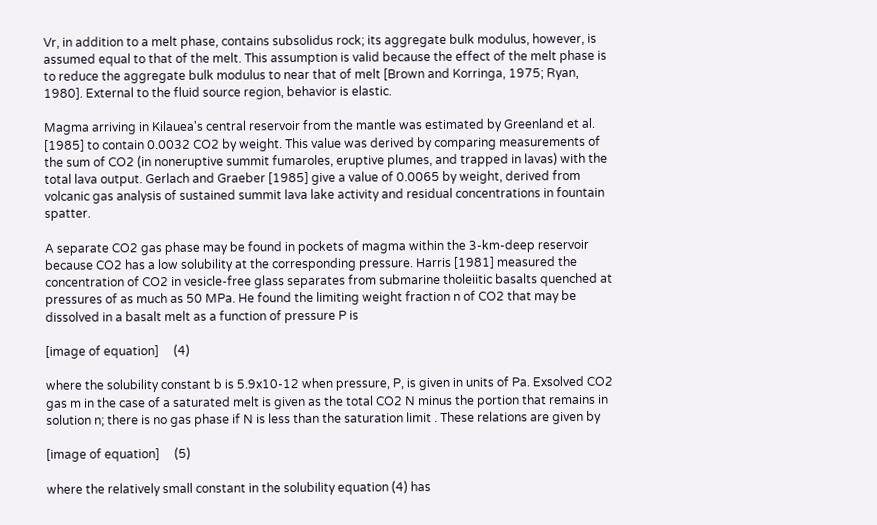Vr, in addition to a melt phase, contains subsolidus rock; its aggregate bulk modulus, however, is assumed equal to that of the melt. This assumption is valid because the effect of the melt phase is to reduce the aggregate bulk modulus to near that of melt [Brown and Korringa, 1975; Ryan, 1980]. External to the fluid source region, behavior is elastic.

Magma arriving in Kilauea's central reservoir from the mantle was estimated by Greenland et al. [1985] to contain 0.0032 CO2 by weight. This value was derived by comparing measurements of the sum of CO2 (in noneruptive summit fumaroles, eruptive plumes, and trapped in lavas) with the total lava output. Gerlach and Graeber [1985] give a value of 0.0065 by weight, derived from volcanic gas analysis of sustained summit lava lake activity and residual concentrations in fountain spatter.

A separate CO2 gas phase may be found in pockets of magma within the 3-km-deep reservoir because CO2 has a low solubility at the corresponding pressure. Harris [1981] measured the concentration of CO2 in vesicle-free glass separates from submarine tholeiitic basalts quenched at pressures of as much as 50 MPa. He found the limiting weight fraction n of CO2 that may be dissolved in a basalt melt as a function of pressure P is

[image of equation]     (4)

where the solubility constant b is 5.9x10-12 when pressure, P, is given in units of Pa. Exsolved CO2 gas m in the case of a saturated melt is given as the total CO2 N minus the portion that remains in solution n; there is no gas phase if N is less than the saturation limit . These relations are given by

[image of equation]     (5)

where the relatively small constant in the solubility equation (4) has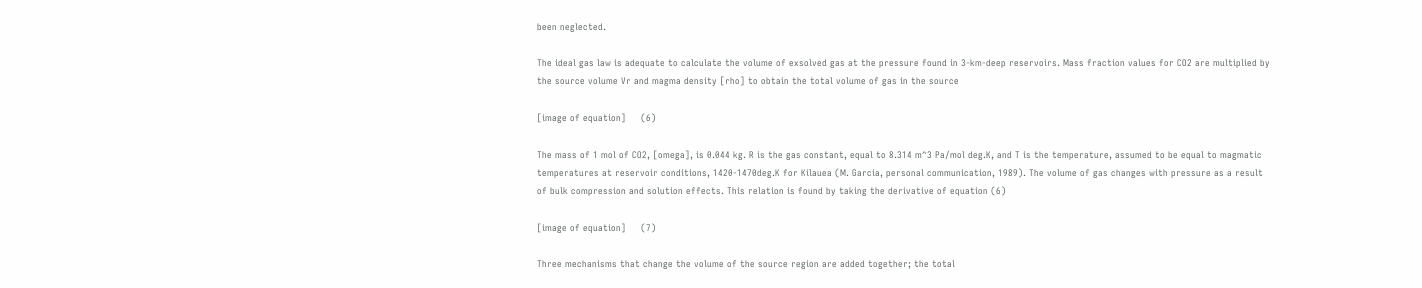been neglected.

The ideal gas law is adequate to calculate the volume of exsolved gas at the pressure found in 3-km-deep reservoirs. Mass fraction values for CO2 are multiplied by the source volume Vr and magma density [rho] to obtain the total volume of gas in the source

[image of equation]     (6)

The mass of 1 mol of CO2, [omega], is 0.044 kg. R is the gas constant, equal to 8.314 m^3 Pa/mol deg.K, and T is the temperature, assumed to be equal to magmatic temperatures at reservoir conditions, 1420-1470deg.K for Kilauea (M. Garcia, personal communication, 1989). The volume of gas changes with pressure as a result of bulk compression and solution effects. This relation is found by taking the derivative of equation (6)

[image of equation]     (7)

Three mechanisms that change the volume of the source region are added together; the total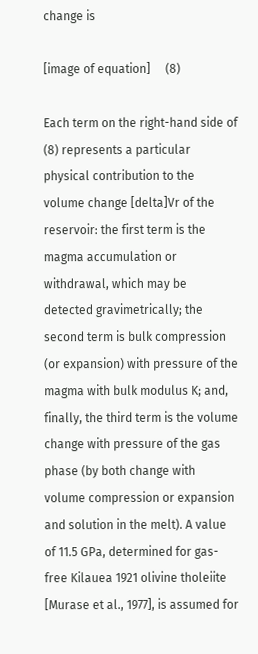change is

[image of equation]     (8)

Each term on the right-hand side of (8) represents a particular physical contribution to the volume change [delta]Vr of the reservoir: the first term is the magma accumulation or withdrawal, which may be detected gravimetrically; the second term is bulk compression (or expansion) with pressure of the magma with bulk modulus K; and, finally, the third term is the volume change with pressure of the gas phase (by both change with volume compression or expansion and solution in the melt). A value of 11.5 GPa, determined for gas-free Kilauea 1921 olivine tholeiite [Murase et al., 1977], is assumed for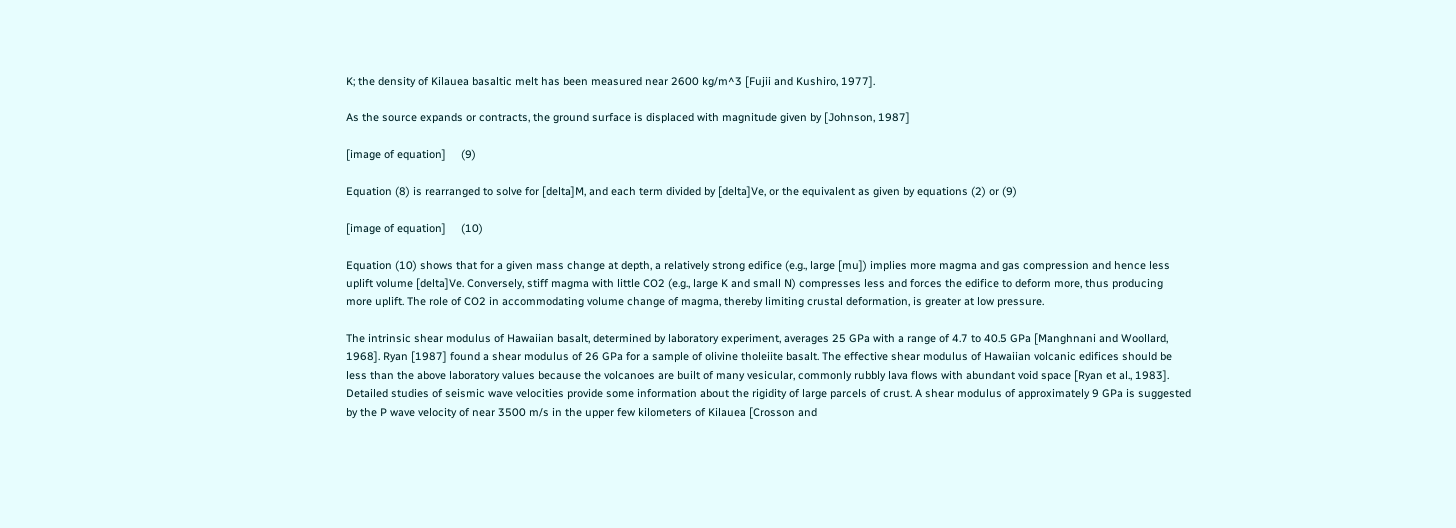K; the density of Kilauea basaltic melt has been measured near 2600 kg/m^3 [Fujii and Kushiro, 1977].

As the source expands or contracts, the ground surface is displaced with magnitude given by [Johnson, 1987]

[image of equation]     (9)

Equation (8) is rearranged to solve for [delta]M, and each term divided by [delta]Ve, or the equivalent as given by equations (2) or (9)

[image of equation]     (10)

Equation (10) shows that for a given mass change at depth, a relatively strong edifice (e.g., large [mu]) implies more magma and gas compression and hence less uplift volume [delta]Ve. Conversely, stiff magma with little CO2 (e.g., large K and small N) compresses less and forces the edifice to deform more, thus producing more uplift. The role of CO2 in accommodating volume change of magma, thereby limiting crustal deformation, is greater at low pressure.

The intrinsic shear modulus of Hawaiian basalt, determined by laboratory experiment, averages 25 GPa with a range of 4.7 to 40.5 GPa [Manghnani and Woollard, 1968]. Ryan [1987] found a shear modulus of 26 GPa for a sample of olivine tholeiite basalt. The effective shear modulus of Hawaiian volcanic edifices should be less than the above laboratory values because the volcanoes are built of many vesicular, commonly rubbly lava flows with abundant void space [Ryan et al., 1983]. Detailed studies of seismic wave velocities provide some information about the rigidity of large parcels of crust. A shear modulus of approximately 9 GPa is suggested by the P wave velocity of near 3500 m/s in the upper few kilometers of Kilauea [Crosson and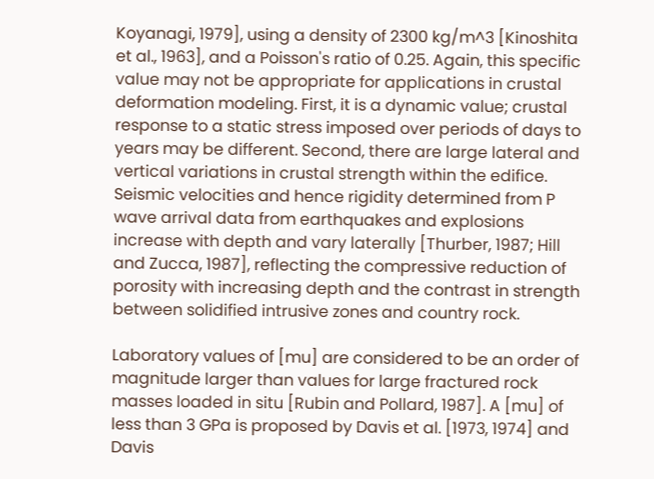Koyanagi, 1979], using a density of 2300 kg/m^3 [Kinoshita et al., 1963], and a Poisson's ratio of 0.25. Again, this specific value may not be appropriate for applications in crustal deformation modeling. First, it is a dynamic value; crustal response to a static stress imposed over periods of days to years may be different. Second, there are large lateral and vertical variations in crustal strength within the edifice. Seismic velocities and hence rigidity determined from P wave arrival data from earthquakes and explosions increase with depth and vary laterally [Thurber, 1987; Hill and Zucca, 1987], reflecting the compressive reduction of porosity with increasing depth and the contrast in strength between solidified intrusive zones and country rock.

Laboratory values of [mu] are considered to be an order of magnitude larger than values for large fractured rock masses loaded in situ [Rubin and Pollard, 1987]. A [mu] of less than 3 GPa is proposed by Davis et al. [1973, 1974] and Davis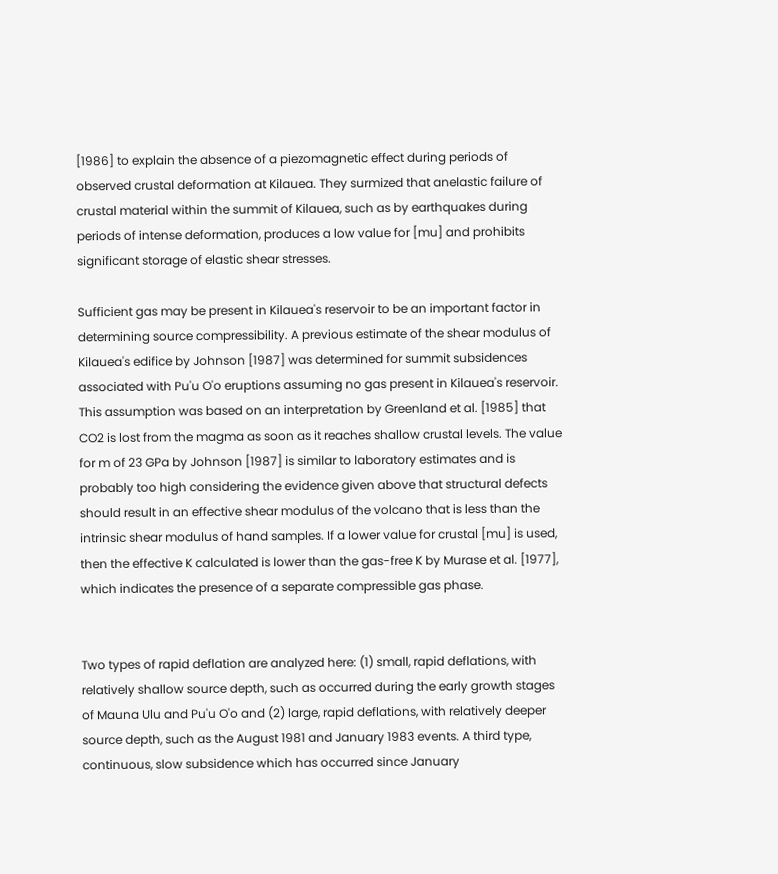[1986] to explain the absence of a piezomagnetic effect during periods of observed crustal deformation at Kilauea. They surmized that anelastic failure of crustal material within the summit of Kilauea, such as by earthquakes during periods of intense deformation, produces a low value for [mu] and prohibits significant storage of elastic shear stresses.

Sufficient gas may be present in Kilauea's reservoir to be an important factor in determining source compressibility. A previous estimate of the shear modulus of Kilauea's edifice by Johnson [1987] was determined for summit subsidences associated with Pu'u O'o eruptions assuming no gas present in Kilauea's reservoir. This assumption was based on an interpretation by Greenland et al. [1985] that CO2 is lost from the magma as soon as it reaches shallow crustal levels. The value for m of 23 GPa by Johnson [1987] is similar to laboratory estimates and is probably too high considering the evidence given above that structural defects should result in an effective shear modulus of the volcano that is less than the intrinsic shear modulus of hand samples. If a lower value for crustal [mu] is used, then the effective K calculated is lower than the gas-free K by Murase et al. [1977], which indicates the presence of a separate compressible gas phase.


Two types of rapid deflation are analyzed here: (1) small, rapid deflations, with relatively shallow source depth, such as occurred during the early growth stages of Mauna Ulu and Pu'u O'o and (2) large, rapid deflations, with relatively deeper source depth, such as the August 1981 and January 1983 events. A third type, continuous, slow subsidence which has occurred since January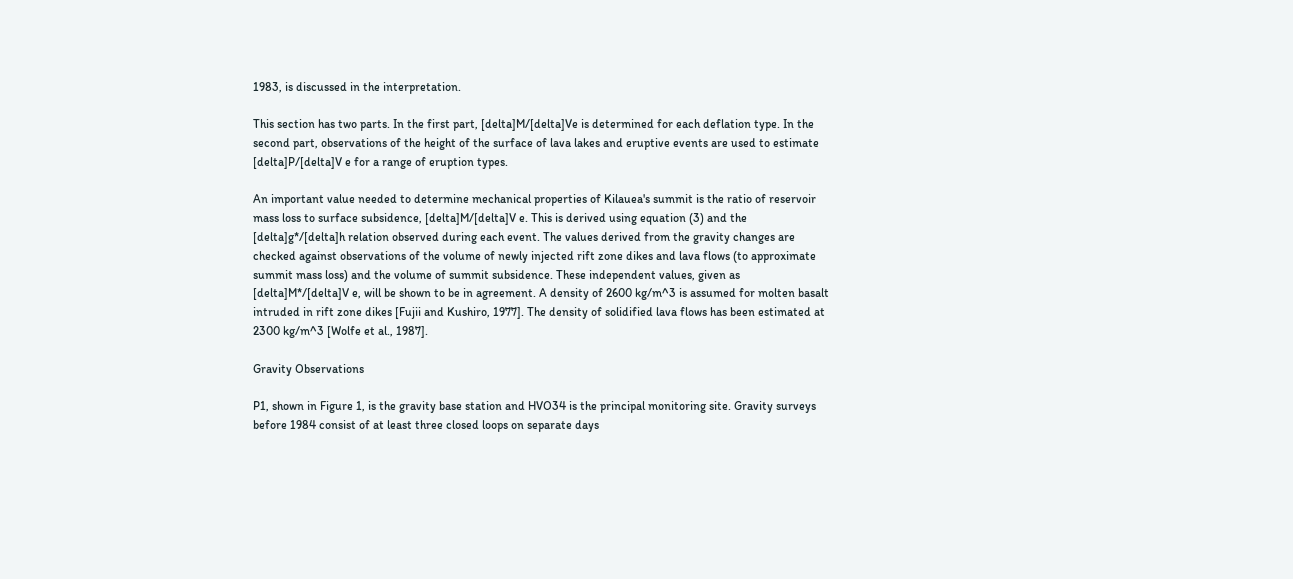1983, is discussed in the interpretation.

This section has two parts. In the first part, [delta]M/[delta]Ve is determined for each deflation type. In the second part, observations of the height of the surface of lava lakes and eruptive events are used to estimate [delta]P/[delta]V e for a range of eruption types.

An important value needed to determine mechanical properties of Kilauea's summit is the ratio of reservoir mass loss to surface subsidence, [delta]M/[delta]V e. This is derived using equation (3) and the [delta]g*/[delta]h relation observed during each event. The values derived from the gravity changes are checked against observations of the volume of newly injected rift zone dikes and lava flows (to approximate summit mass loss) and the volume of summit subsidence. These independent values, given as [delta]M*/[delta]V e, will be shown to be in agreement. A density of 2600 kg/m^3 is assumed for molten basalt intruded in rift zone dikes [Fujii and Kushiro, 1977]. The density of solidified lava flows has been estimated at 2300 kg/m^3 [Wolfe et al., 1987].

Gravity Observations

P1, shown in Figure 1, is the gravity base station and HVO34 is the principal monitoring site. Gravity surveys before 1984 consist of at least three closed loops on separate days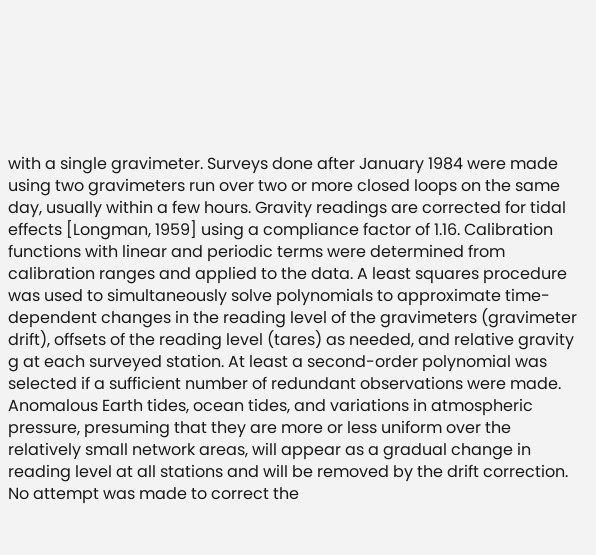with a single gravimeter. Surveys done after January 1984 were made using two gravimeters run over two or more closed loops on the same day, usually within a few hours. Gravity readings are corrected for tidal effects [Longman, 1959] using a compliance factor of 1.16. Calibration functions with linear and periodic terms were determined from calibration ranges and applied to the data. A least squares procedure was used to simultaneously solve polynomials to approximate time-dependent changes in the reading level of the gravimeters (gravimeter drift), offsets of the reading level (tares) as needed, and relative gravity g at each surveyed station. At least a second-order polynomial was selected if a sufficient number of redundant observations were made. Anomalous Earth tides, ocean tides, and variations in atmospheric pressure, presuming that they are more or less uniform over the relatively small network areas, will appear as a gradual change in reading level at all stations and will be removed by the drift correction. No attempt was made to correct the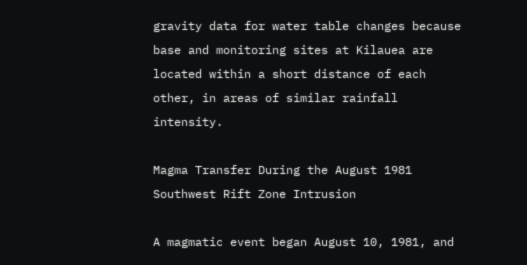gravity data for water table changes because base and monitoring sites at Kilauea are located within a short distance of each other, in areas of similar rainfall intensity.

Magma Transfer During the August 1981 Southwest Rift Zone Intrusion

A magmatic event began August 10, 1981, and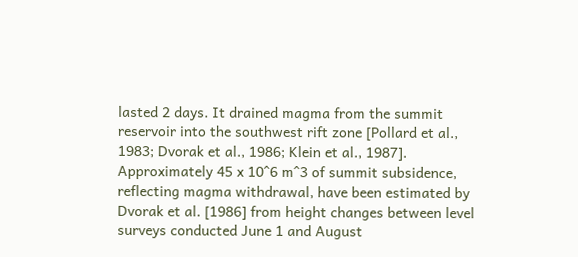lasted 2 days. It drained magma from the summit reservoir into the southwest rift zone [Pollard et al., 1983; Dvorak et al., 1986; Klein et al., 1987]. Approximately 45 x 10^6 m^3 of summit subsidence, reflecting magma withdrawal, have been estimated by Dvorak et al. [1986] from height changes between level surveys conducted June 1 and August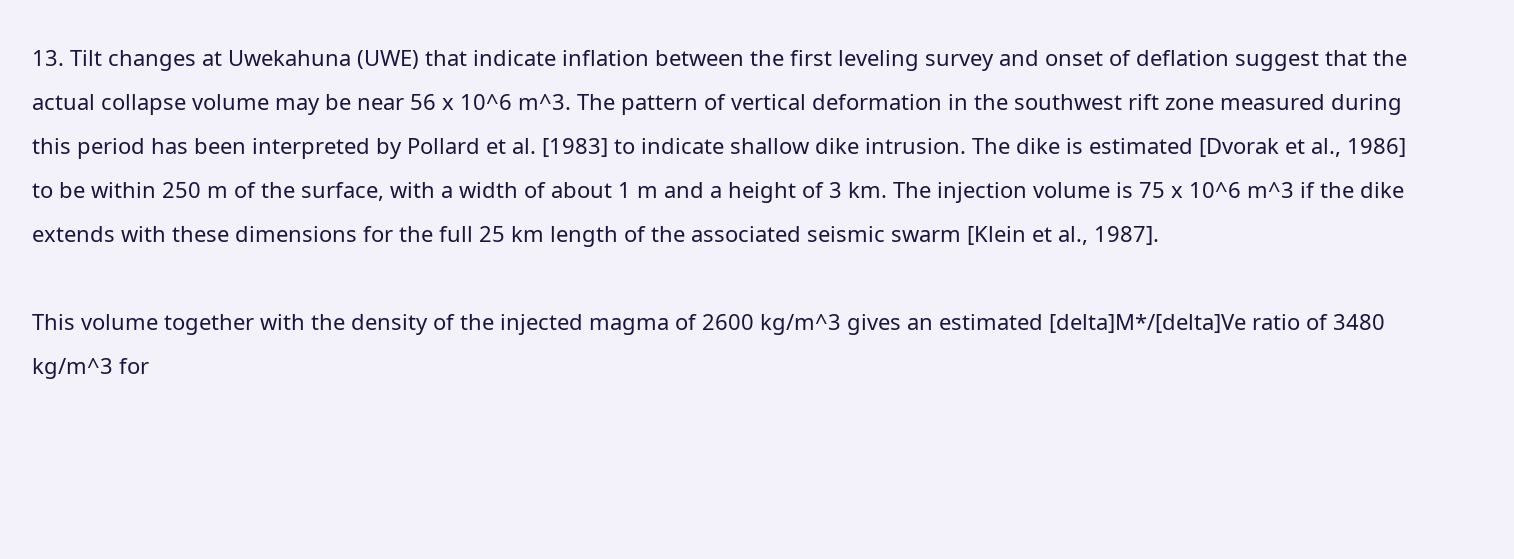13. Tilt changes at Uwekahuna (UWE) that indicate inflation between the first leveling survey and onset of deflation suggest that the actual collapse volume may be near 56 x 10^6 m^3. The pattern of vertical deformation in the southwest rift zone measured during this period has been interpreted by Pollard et al. [1983] to indicate shallow dike intrusion. The dike is estimated [Dvorak et al., 1986] to be within 250 m of the surface, with a width of about 1 m and a height of 3 km. The injection volume is 75 x 10^6 m^3 if the dike extends with these dimensions for the full 25 km length of the associated seismic swarm [Klein et al., 1987].

This volume together with the density of the injected magma of 2600 kg/m^3 gives an estimated [delta]M*/[delta]Ve ratio of 3480 kg/m^3 for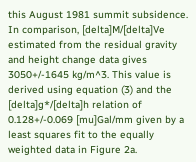this August 1981 summit subsidence. In comparison, [delta]M/[delta]Ve estimated from the residual gravity and height change data gives 3050+/-1645 kg/m^3. This value is derived using equation (3) and the [delta]g*/[delta]h relation of 0.128+/-0.069 [mu]Gal/mm given by a least squares fit to the equally weighted data in Figure 2a.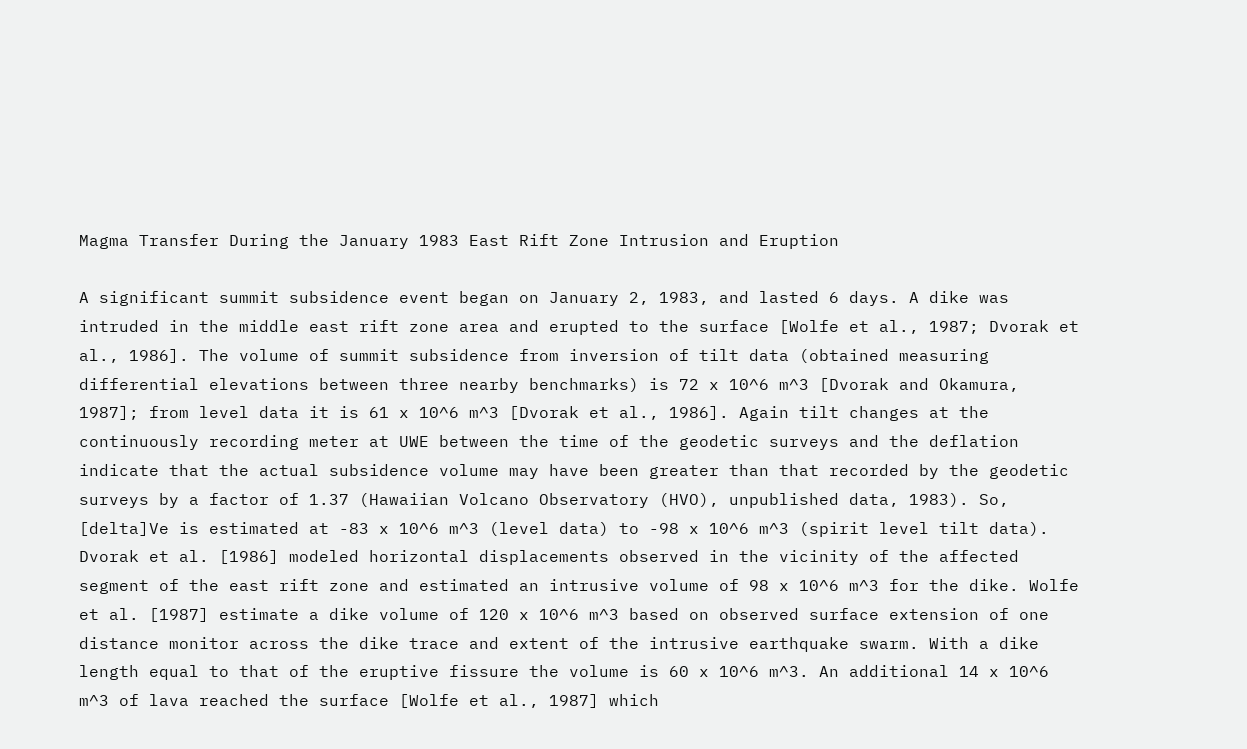Magma Transfer During the January 1983 East Rift Zone Intrusion and Eruption

A significant summit subsidence event began on January 2, 1983, and lasted 6 days. A dike was intruded in the middle east rift zone area and erupted to the surface [Wolfe et al., 1987; Dvorak et al., 1986]. The volume of summit subsidence from inversion of tilt data (obtained measuring differential elevations between three nearby benchmarks) is 72 x 10^6 m^3 [Dvorak and Okamura, 1987]; from level data it is 61 x 10^6 m^3 [Dvorak et al., 1986]. Again tilt changes at the continuously recording meter at UWE between the time of the geodetic surveys and the deflation indicate that the actual subsidence volume may have been greater than that recorded by the geodetic surveys by a factor of 1.37 (Hawaiian Volcano Observatory (HVO), unpublished data, 1983). So, [delta]Ve is estimated at -83 x 10^6 m^3 (level data) to -98 x 10^6 m^3 (spirit level tilt data). Dvorak et al. [1986] modeled horizontal displacements observed in the vicinity of the affected segment of the east rift zone and estimated an intrusive volume of 98 x 10^6 m^3 for the dike. Wolfe et al. [1987] estimate a dike volume of 120 x 10^6 m^3 based on observed surface extension of one distance monitor across the dike trace and extent of the intrusive earthquake swarm. With a dike length equal to that of the eruptive fissure the volume is 60 x 10^6 m^3. An additional 14 x 10^6 m^3 of lava reached the surface [Wolfe et al., 1987] which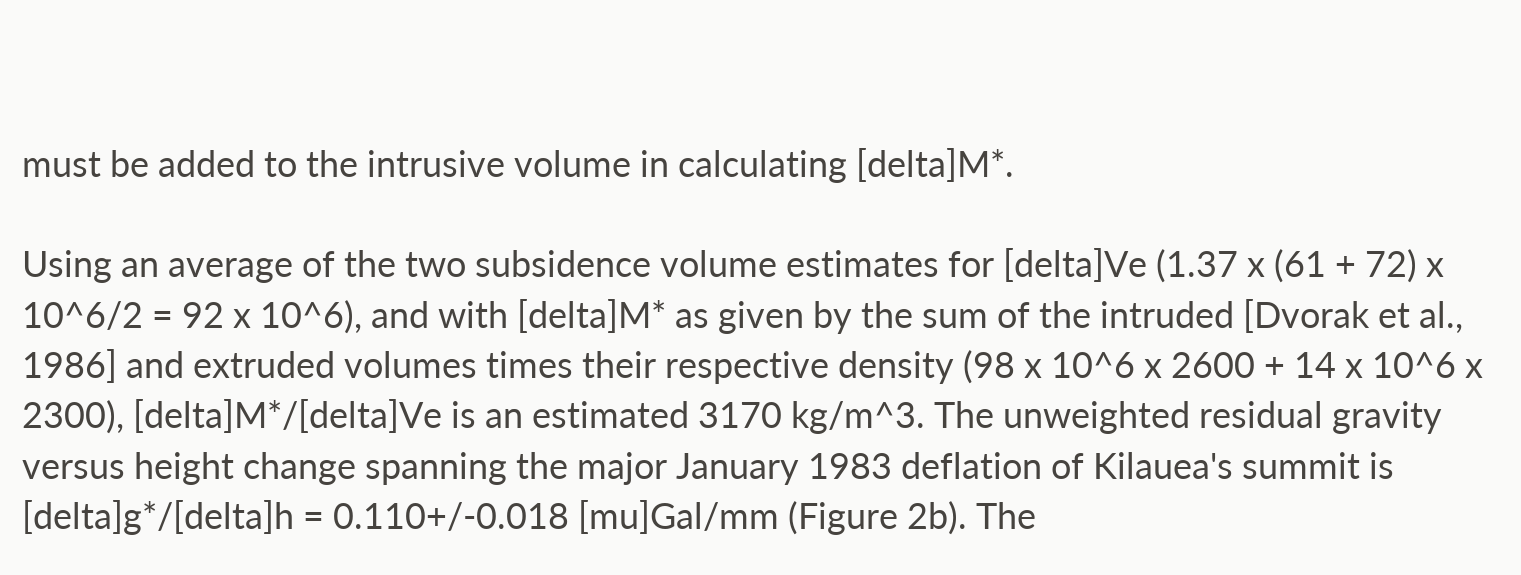must be added to the intrusive volume in calculating [delta]M*.

Using an average of the two subsidence volume estimates for [delta]Ve (1.37 x (61 + 72) x 10^6/2 = 92 x 10^6), and with [delta]M* as given by the sum of the intruded [Dvorak et al., 1986] and extruded volumes times their respective density (98 x 10^6 x 2600 + 14 x 10^6 x 2300), [delta]M*/[delta]Ve is an estimated 3170 kg/m^3. The unweighted residual gravity versus height change spanning the major January 1983 deflation of Kilauea's summit is [delta]g*/[delta]h = 0.110+/-0.018 [mu]Gal/mm (Figure 2b). The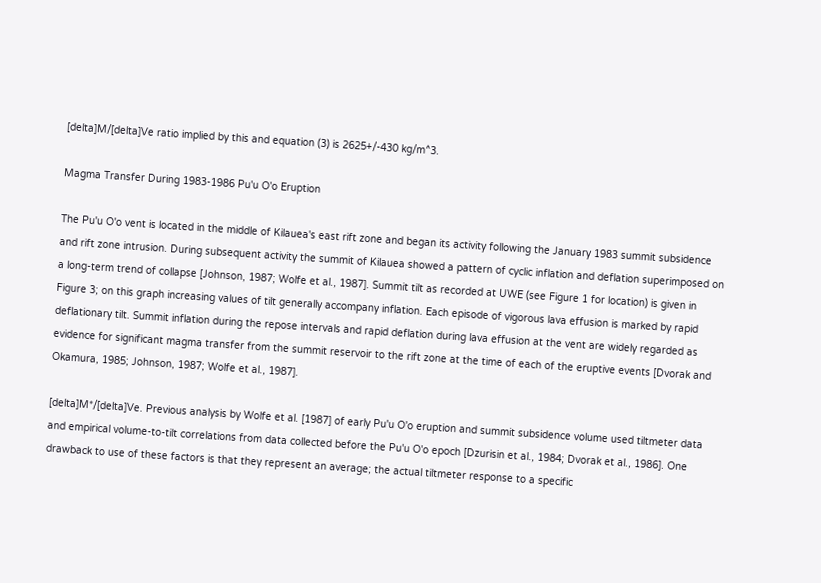[delta]M/[delta]Ve ratio implied by this and equation (3) is 2625+/-430 kg/m^3.

Magma Transfer During 1983-1986 Pu'u O'o Eruption

The Pu'u O'o vent is located in the middle of Kilauea's east rift zone and began its activity following the January 1983 summit subsidence and rift zone intrusion. During subsequent activity the summit of Kilauea showed a pattern of cyclic inflation and deflation superimposed on a long-term trend of collapse [Johnson, 1987; Wolfe et al., 1987]. Summit tilt as recorded at UWE (see Figure 1 for location) is given in Figure 3; on this graph increasing values of tilt generally accompany inflation. Each episode of vigorous lava effusion is marked by rapid deflationary tilt. Summit inflation during the repose intervals and rapid deflation during lava effusion at the vent are widely regarded as evidence for significant magma transfer from the summit reservoir to the rift zone at the time of each of the eruptive events [Dvorak and Okamura, 1985; Johnson, 1987; Wolfe et al., 1987].

[delta]M*/[delta]Ve. Previous analysis by Wolfe et al. [1987] of early Pu'u O'o eruption and summit subsidence volume used tiltmeter data and empirical volume-to-tilt correlations from data collected before the Pu'u O'o epoch [Dzurisin et al., 1984; Dvorak et al., 1986]. One drawback to use of these factors is that they represent an average; the actual tiltmeter response to a specific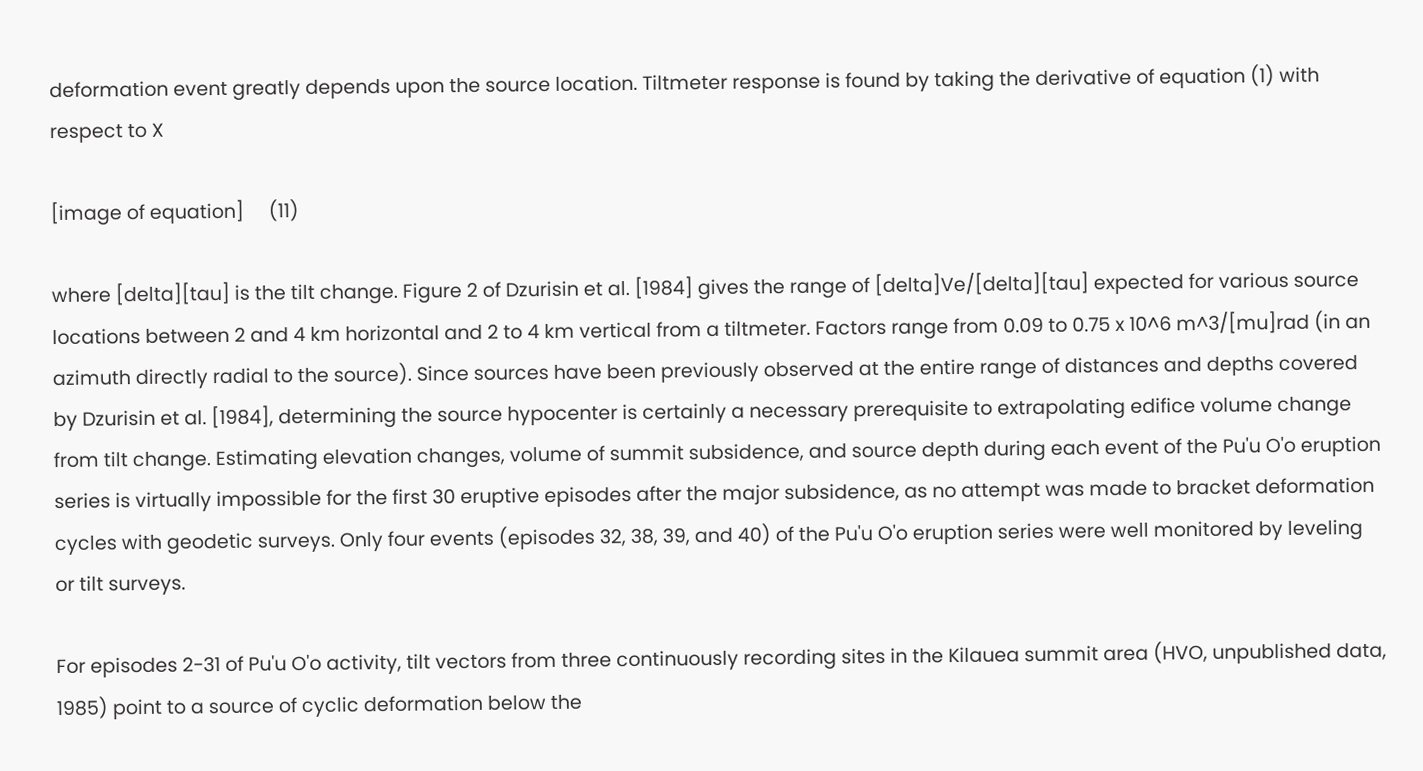deformation event greatly depends upon the source location. Tiltmeter response is found by taking the derivative of equation (1) with respect to X

[image of equation]     (11)

where [delta][tau] is the tilt change. Figure 2 of Dzurisin et al. [1984] gives the range of [delta]Ve/[delta][tau] expected for various source locations between 2 and 4 km horizontal and 2 to 4 km vertical from a tiltmeter. Factors range from 0.09 to 0.75 x 10^6 m^3/[mu]rad (in an azimuth directly radial to the source). Since sources have been previously observed at the entire range of distances and depths covered by Dzurisin et al. [1984], determining the source hypocenter is certainly a necessary prerequisite to extrapolating edifice volume change from tilt change. Estimating elevation changes, volume of summit subsidence, and source depth during each event of the Pu'u O'o eruption series is virtually impossible for the first 30 eruptive episodes after the major subsidence, as no attempt was made to bracket deformation cycles with geodetic surveys. Only four events (episodes 32, 38, 39, and 40) of the Pu'u O'o eruption series were well monitored by leveling or tilt surveys.

For episodes 2-31 of Pu'u O'o activity, tilt vectors from three continuously recording sites in the Kilauea summit area (HVO, unpublished data, 1985) point to a source of cyclic deformation below the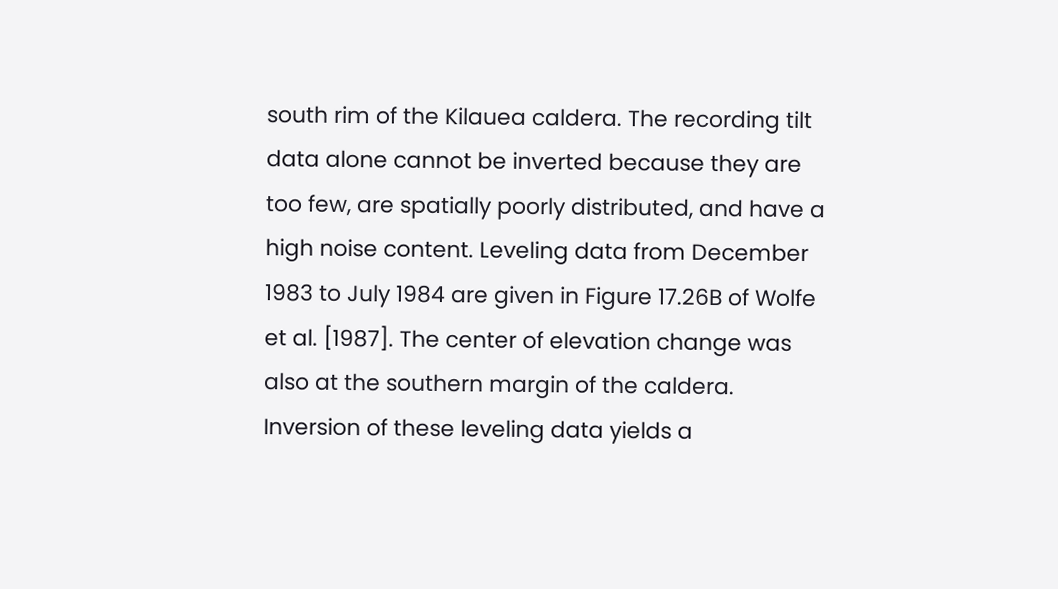south rim of the Kilauea caldera. The recording tilt data alone cannot be inverted because they are too few, are spatially poorly distributed, and have a high noise content. Leveling data from December 1983 to July 1984 are given in Figure 17.26B of Wolfe et al. [1987]. The center of elevation change was also at the southern margin of the caldera. Inversion of these leveling data yields a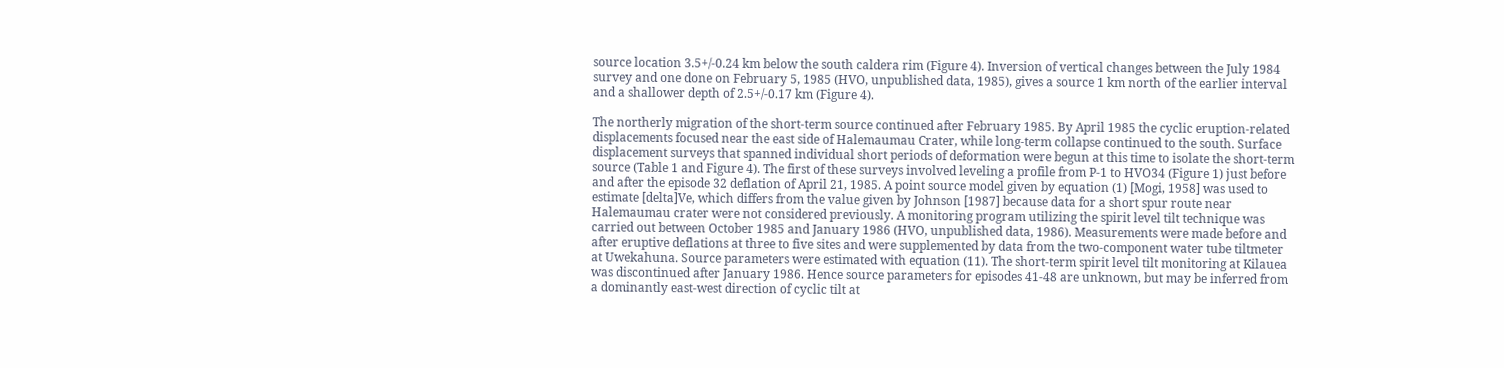source location 3.5+/-0.24 km below the south caldera rim (Figure 4). Inversion of vertical changes between the July 1984 survey and one done on February 5, 1985 (HVO, unpublished data, 1985), gives a source 1 km north of the earlier interval and a shallower depth of 2.5+/-0.17 km (Figure 4).

The northerly migration of the short-term source continued after February 1985. By April 1985 the cyclic eruption-related displacements focused near the east side of Halemaumau Crater, while long-term collapse continued to the south. Surface displacement surveys that spanned individual short periods of deformation were begun at this time to isolate the short-term source (Table 1 and Figure 4). The first of these surveys involved leveling a profile from P-1 to HVO34 (Figure 1) just before and after the episode 32 deflation of April 21, 1985. A point source model given by equation (1) [Mogi, 1958] was used to estimate [delta]Ve, which differs from the value given by Johnson [1987] because data for a short spur route near Halemaumau crater were not considered previously. A monitoring program utilizing the spirit level tilt technique was carried out between October 1985 and January 1986 (HVO, unpublished data, 1986). Measurements were made before and after eruptive deflations at three to five sites and were supplemented by data from the two-component water tube tiltmeter at Uwekahuna. Source parameters were estimated with equation (11). The short-term spirit level tilt monitoring at Kilauea was discontinued after January 1986. Hence source parameters for episodes 41-48 are unknown, but may be inferred from a dominantly east-west direction of cyclic tilt at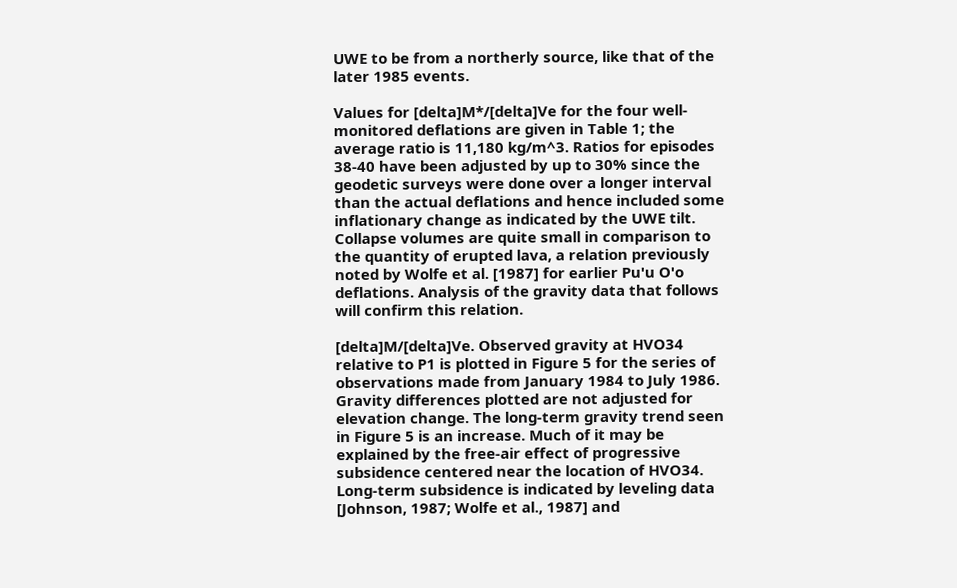UWE to be from a northerly source, like that of the later 1985 events.

Values for [delta]M*/[delta]Ve for the four well-monitored deflations are given in Table 1; the average ratio is 11,180 kg/m^3. Ratios for episodes 38-40 have been adjusted by up to 30% since the geodetic surveys were done over a longer interval than the actual deflations and hence included some inflationary change as indicated by the UWE tilt. Collapse volumes are quite small in comparison to the quantity of erupted lava, a relation previously noted by Wolfe et al. [1987] for earlier Pu'u O'o deflations. Analysis of the gravity data that follows will confirm this relation.

[delta]M/[delta]Ve. Observed gravity at HVO34 relative to P1 is plotted in Figure 5 for the series of observations made from January 1984 to July 1986. Gravity differences plotted are not adjusted for elevation change. The long-term gravity trend seen in Figure 5 is an increase. Much of it may be explained by the free-air effect of progressive subsidence centered near the location of HVO34. Long-term subsidence is indicated by leveling data [Johnson, 1987; Wolfe et al., 1987] and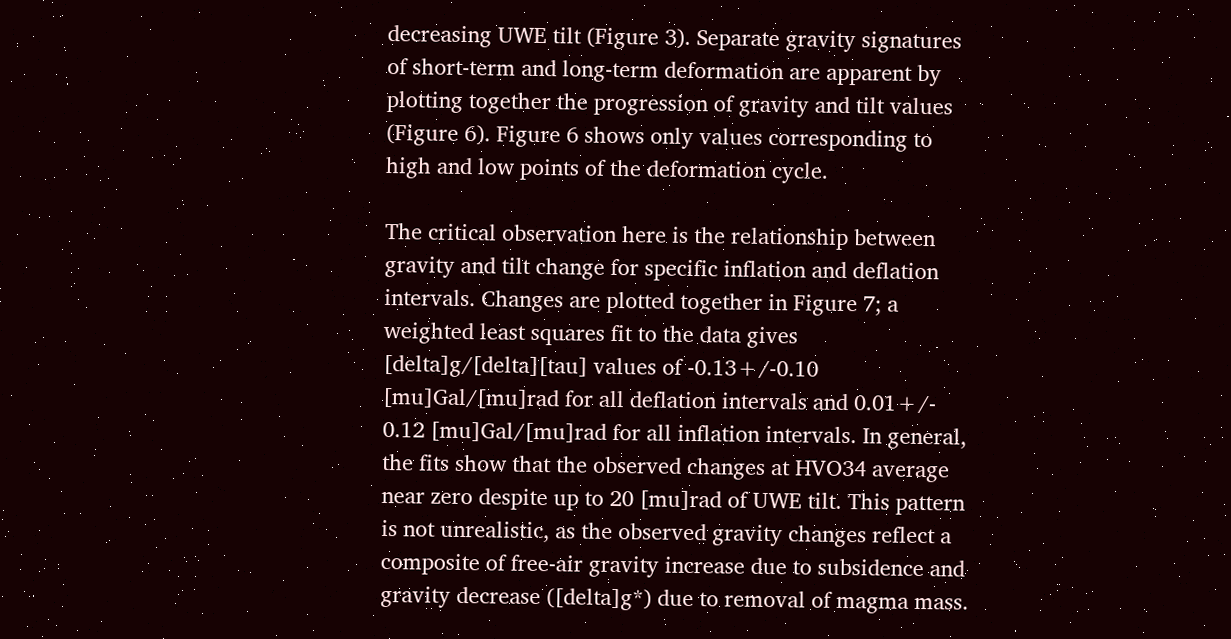decreasing UWE tilt (Figure 3). Separate gravity signatures of short-term and long-term deformation are apparent by plotting together the progression of gravity and tilt values (Figure 6). Figure 6 shows only values corresponding to high and low points of the deformation cycle.

The critical observation here is the relationship between gravity and tilt change for specific inflation and deflation intervals. Changes are plotted together in Figure 7; a weighted least squares fit to the data gives [delta]g/[delta][tau] values of -0.13+/-0.10 [mu]Gal/[mu]rad for all deflation intervals and 0.01+/- 0.12 [mu]Gal/[mu]rad for all inflation intervals. In general, the fits show that the observed changes at HVO34 average near zero despite up to 20 [mu]rad of UWE tilt. This pattern is not unrealistic, as the observed gravity changes reflect a composite of free-air gravity increase due to subsidence and gravity decrease ([delta]g*) due to removal of magma mass.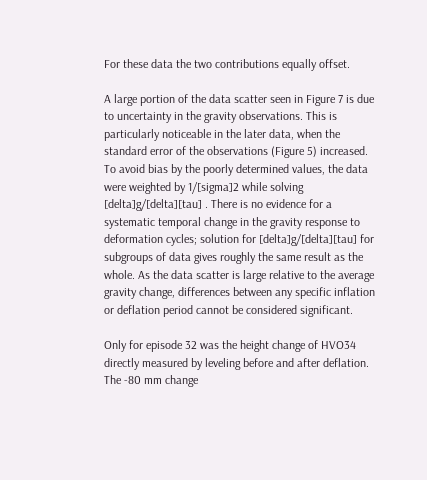For these data the two contributions equally offset.

A large portion of the data scatter seen in Figure 7 is due to uncertainty in the gravity observations. This is particularly noticeable in the later data, when the standard error of the observations (Figure 5) increased. To avoid bias by the poorly determined values, the data were weighted by 1/[sigma]2 while solving [delta]g/[delta][tau] . There is no evidence for a systematic temporal change in the gravity response to deformation cycles; solution for [delta]g/[delta][tau] for subgroups of data gives roughly the same result as the whole. As the data scatter is large relative to the average gravity change, differences between any specific inflation or deflation period cannot be considered significant.

Only for episode 32 was the height change of HVO34 directly measured by leveling before and after deflation. The -80 mm change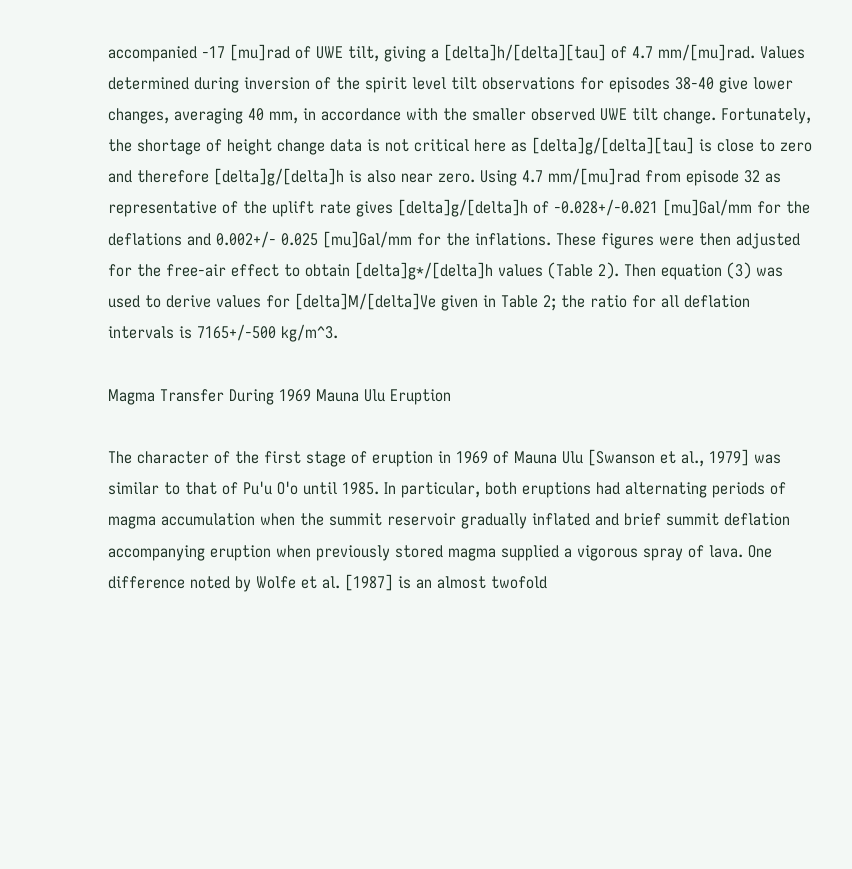accompanied -17 [mu]rad of UWE tilt, giving a [delta]h/[delta][tau] of 4.7 mm/[mu]rad. Values determined during inversion of the spirit level tilt observations for episodes 38-40 give lower changes, averaging 40 mm, in accordance with the smaller observed UWE tilt change. Fortunately, the shortage of height change data is not critical here as [delta]g/[delta][tau] is close to zero and therefore [delta]g/[delta]h is also near zero. Using 4.7 mm/[mu]rad from episode 32 as representative of the uplift rate gives [delta]g/[delta]h of -0.028+/-0.021 [mu]Gal/mm for the deflations and 0.002+/- 0.025 [mu]Gal/mm for the inflations. These figures were then adjusted for the free-air effect to obtain [delta]g*/[delta]h values (Table 2). Then equation (3) was used to derive values for [delta]M/[delta]Ve given in Table 2; the ratio for all deflation intervals is 7165+/-500 kg/m^3.

Magma Transfer During 1969 Mauna Ulu Eruption

The character of the first stage of eruption in 1969 of Mauna Ulu [Swanson et al., 1979] was similar to that of Pu'u O'o until 1985. In particular, both eruptions had alternating periods of magma accumulation when the summit reservoir gradually inflated and brief summit deflation accompanying eruption when previously stored magma supplied a vigorous spray of lava. One difference noted by Wolfe et al. [1987] is an almost twofold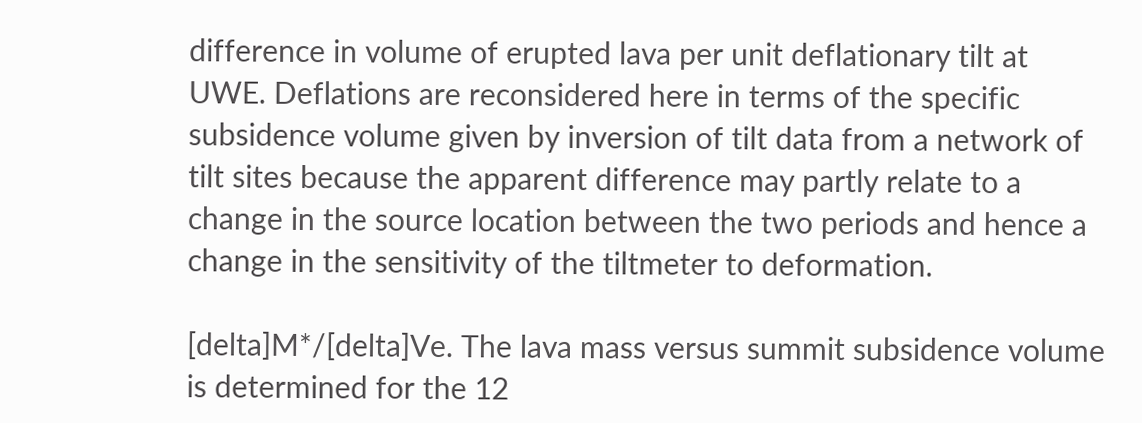difference in volume of erupted lava per unit deflationary tilt at UWE. Deflations are reconsidered here in terms of the specific subsidence volume given by inversion of tilt data from a network of tilt sites because the apparent difference may partly relate to a change in the source location between the two periods and hence a change in the sensitivity of the tiltmeter to deformation.

[delta]M*/[delta]Ve. The lava mass versus summit subsidence volume is determined for the 12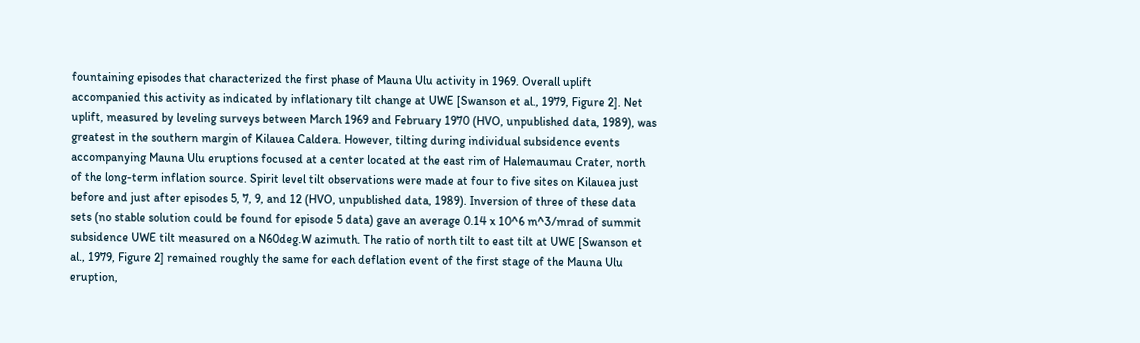fountaining episodes that characterized the first phase of Mauna Ulu activity in 1969. Overall uplift accompanied this activity as indicated by inflationary tilt change at UWE [Swanson et al., 1979, Figure 2]. Net uplift, measured by leveling surveys between March 1969 and February 1970 (HVO, unpublished data, 1989), was greatest in the southern margin of Kilauea Caldera. However, tilting during individual subsidence events accompanying Mauna Ulu eruptions focused at a center located at the east rim of Halemaumau Crater, north of the long-term inflation source. Spirit level tilt observations were made at four to five sites on Kilauea just before and just after episodes 5, 7, 9, and 12 (HVO, unpublished data, 1989). Inversion of three of these data sets (no stable solution could be found for episode 5 data) gave an average 0.14 x 10^6 m^3/mrad of summit subsidence UWE tilt measured on a N60deg.W azimuth. The ratio of north tilt to east tilt at UWE [Swanson et al., 1979, Figure 2] remained roughly the same for each deflation event of the first stage of the Mauna Ulu eruption,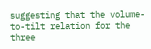suggesting that the volume-to-tilt relation for the three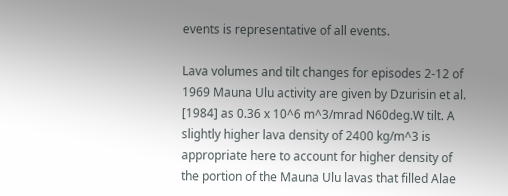events is representative of all events.

Lava volumes and tilt changes for episodes 2-12 of 1969 Mauna Ulu activity are given by Dzurisin et al. [1984] as 0.36 x 10^6 m^3/mrad N60deg.W tilt. A slightly higher lava density of 2400 kg/m^3 is appropriate here to account for higher density of the portion of the Mauna Ulu lavas that filled Alae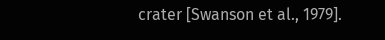crater [Swanson et al., 1979].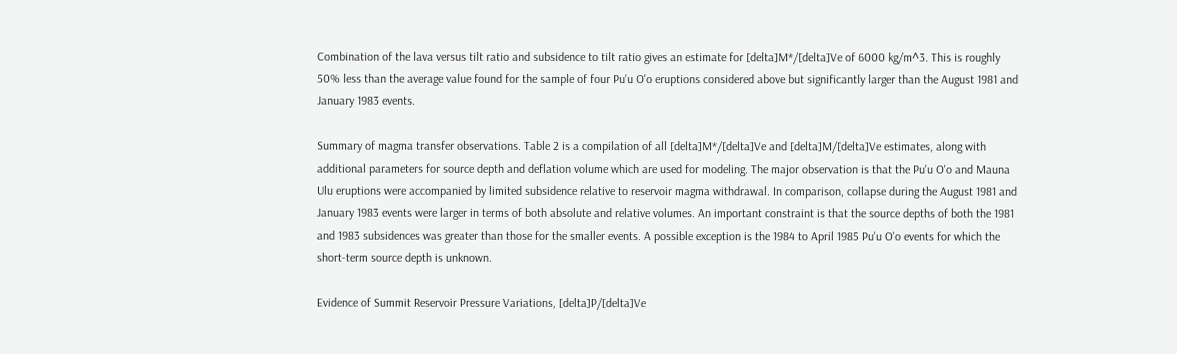Combination of the lava versus tilt ratio and subsidence to tilt ratio gives an estimate for [delta]M*/[delta]Ve of 6000 kg/m^3. This is roughly 50% less than the average value found for the sample of four Pu'u O'o eruptions considered above but significantly larger than the August 1981 and January 1983 events.

Summary of magma transfer observations. Table 2 is a compilation of all [delta]M*/[delta]Ve and [delta]M/[delta]Ve estimates, along with additional parameters for source depth and deflation volume which are used for modeling. The major observation is that the Pu'u O'o and Mauna Ulu eruptions were accompanied by limited subsidence relative to reservoir magma withdrawal. In comparison, collapse during the August 1981 and January 1983 events were larger in terms of both absolute and relative volumes. An important constraint is that the source depths of both the 1981 and 1983 subsidences was greater than those for the smaller events. A possible exception is the 1984 to April 1985 Pu'u O'o events for which the short-term source depth is unknown.

Evidence of Summit Reservoir Pressure Variations, [delta]P/[delta]Ve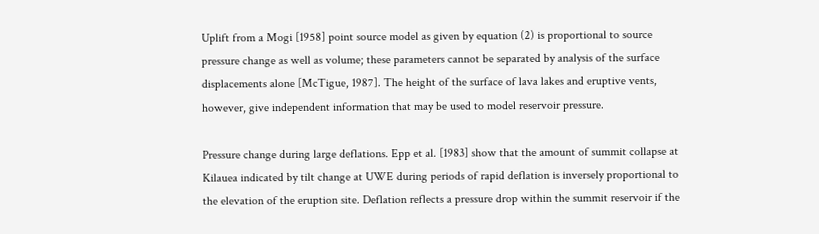Uplift from a Mogi [1958] point source model as given by equation (2) is proportional to source pressure change as well as volume; these parameters cannot be separated by analysis of the surface displacements alone [McTigue, 1987]. The height of the surface of lava lakes and eruptive vents, however, give independent information that may be used to model reservoir pressure.

Pressure change during large deflations. Epp et al. [1983] show that the amount of summit collapse at Kilauea indicated by tilt change at UWE during periods of rapid deflation is inversely proportional to the elevation of the eruption site. Deflation reflects a pressure drop within the summit reservoir if the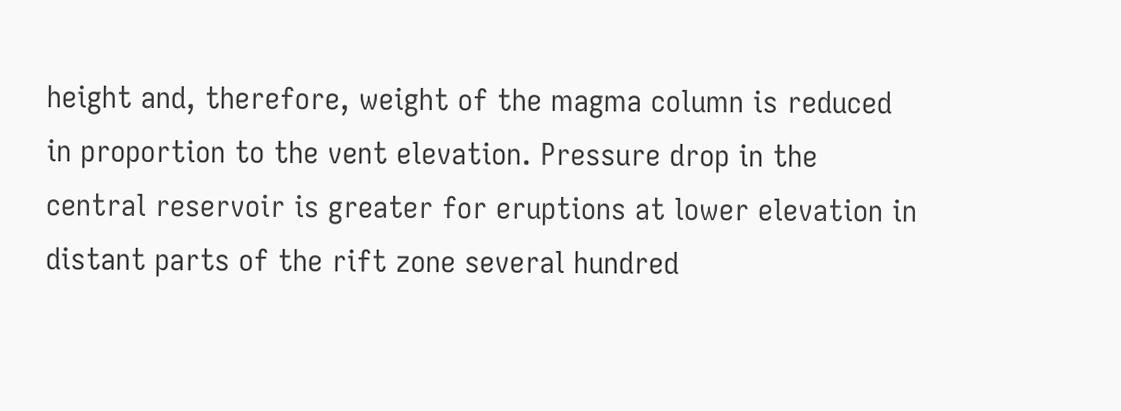height and, therefore, weight of the magma column is reduced in proportion to the vent elevation. Pressure drop in the central reservoir is greater for eruptions at lower elevation in distant parts of the rift zone several hundred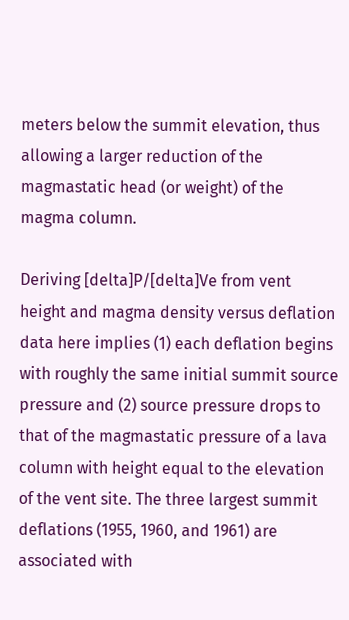meters below the summit elevation, thus allowing a larger reduction of the magmastatic head (or weight) of the magma column.

Deriving [delta]P/[delta]Ve from vent height and magma density versus deflation data here implies (1) each deflation begins with roughly the same initial summit source pressure and (2) source pressure drops to that of the magmastatic pressure of a lava column with height equal to the elevation of the vent site. The three largest summit deflations (1955, 1960, and 1961) are associated with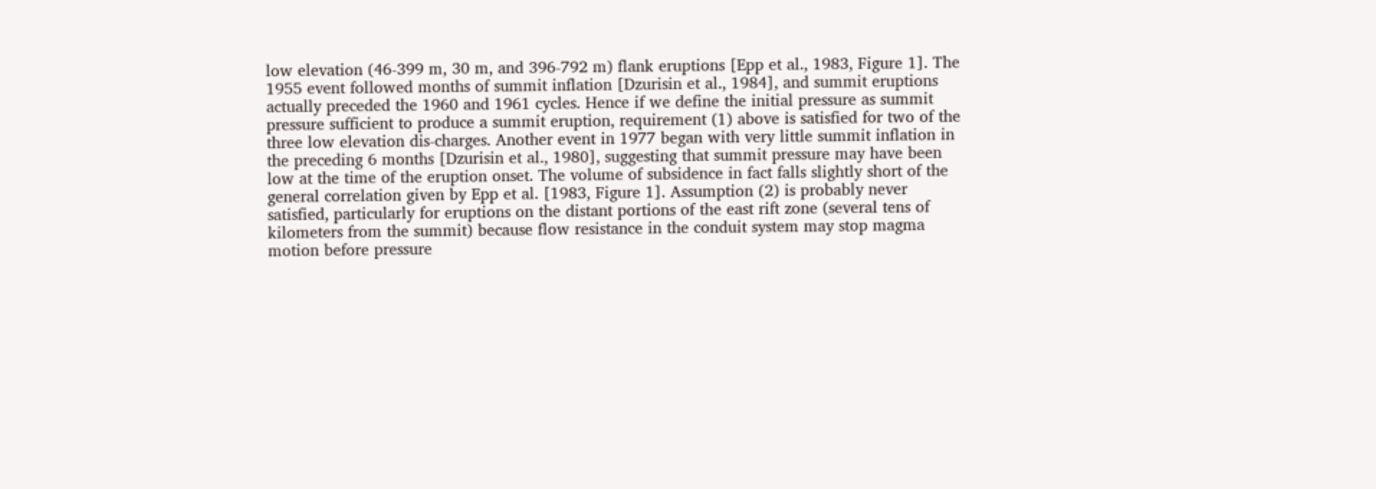low elevation (46-399 m, 30 m, and 396-792 m) flank eruptions [Epp et al., 1983, Figure 1]. The 1955 event followed months of summit inflation [Dzurisin et al., 1984], and summit eruptions actually preceded the 1960 and 1961 cycles. Hence if we define the initial pressure as summit pressure sufficient to produce a summit eruption, requirement (1) above is satisfied for two of the three low elevation dis-charges. Another event in 1977 began with very little summit inflation in the preceding 6 months [Dzurisin et al., 1980], suggesting that summit pressure may have been low at the time of the eruption onset. The volume of subsidence in fact falls slightly short of the general correlation given by Epp et al. [1983, Figure 1]. Assumption (2) is probably never satisfied, particularly for eruptions on the distant portions of the east rift zone (several tens of kilometers from the summit) because flow resistance in the conduit system may stop magma motion before pressure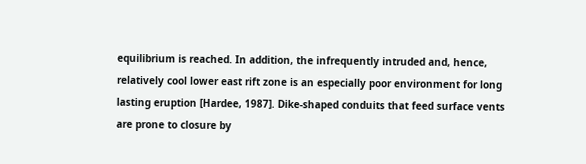equilibrium is reached. In addition, the infrequently intruded and, hence, relatively cool lower east rift zone is an especially poor environment for long lasting eruption [Hardee, 1987]. Dike-shaped conduits that feed surface vents are prone to closure by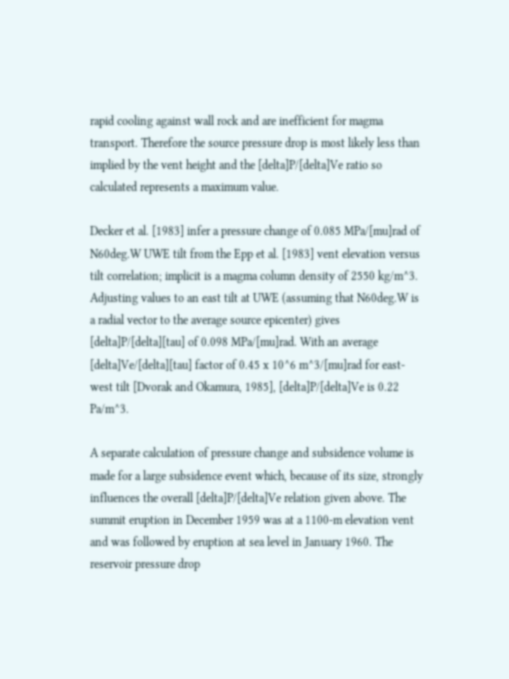rapid cooling against wall rock and are inefficient for magma transport. Therefore the source pressure drop is most likely less than implied by the vent height and the [delta]P/[delta]Ve ratio so calculated represents a maximum value.

Decker et al. [1983] infer a pressure change of 0.085 MPa/[mu]rad of N60deg.W UWE tilt from the Epp et al. [1983] vent elevation versus tilt correlation; implicit is a magma column density of 2550 kg/m^3. Adjusting values to an east tilt at UWE (assuming that N60deg.W is a radial vector to the average source epicenter) gives [delta]P/[delta][tau] of 0.098 MPa/[mu]rad. With an average [delta]Ve/[delta][tau] factor of 0.45 x 10^6 m^3/[mu]rad for east-west tilt [Dvorak and Okamura, 1985], [delta]P/[delta]Ve is 0.22 Pa/m^3.

A separate calculation of pressure change and subsidence volume is made for a large subsidence event which, because of its size, strongly influences the overall [delta]P/[delta]Ve relation given above. The summit eruption in December 1959 was at a 1100-m elevation vent and was followed by eruption at sea level in January 1960. The reservoir pressure drop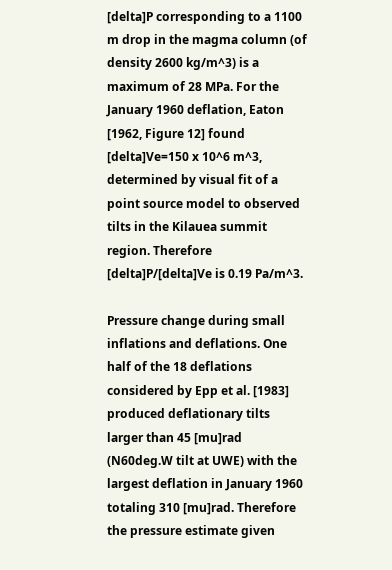[delta]P corresponding to a 1100 m drop in the magma column (of density 2600 kg/m^3) is a maximum of 28 MPa. For the January 1960 deflation, Eaton [1962, Figure 12] found [delta]Ve=150 x 10^6 m^3, determined by visual fit of a point source model to observed tilts in the Kilauea summit region. Therefore [delta]P/[delta]Ve is 0.19 Pa/m^3.

Pressure change during small inflations and deflations. One half of the 18 deflations considered by Epp et al. [1983] produced deflationary tilts larger than 45 [mu]rad (N60deg.W tilt at UWE) with the largest deflation in January 1960 totaling 310 [mu]rad. Therefore the pressure estimate given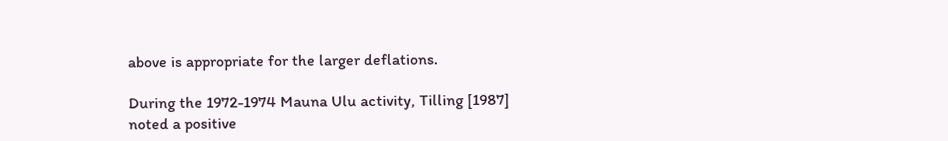above is appropriate for the larger deflations.

During the 1972-1974 Mauna Ulu activity, Tilling [1987] noted a positive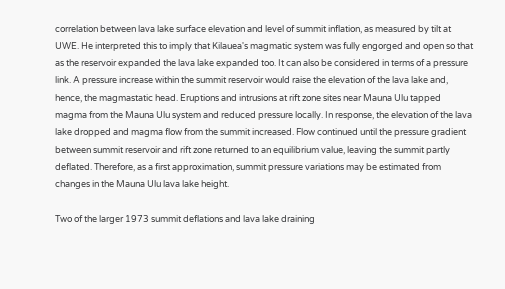correlation between lava lake surface elevation and level of summit inflation, as measured by tilt at UWE. He interpreted this to imply that Kilauea's magmatic system was fully engorged and open so that as the reservoir expanded the lava lake expanded too. It can also be considered in terms of a pressure link. A pressure increase within the summit reservoir would raise the elevation of the lava lake and, hence, the magmastatic head. Eruptions and intrusions at rift zone sites near Mauna Ulu tapped magma from the Mauna Ulu system and reduced pressure locally. In response, the elevation of the lava lake dropped and magma flow from the summit increased. Flow continued until the pressure gradient between summit reservoir and rift zone returned to an equilibrium value, leaving the summit partly deflated. Therefore, as a first approximation, summit pressure variations may be estimated from changes in the Mauna Ulu lava lake height.

Two of the larger 1973 summit deflations and lava lake draining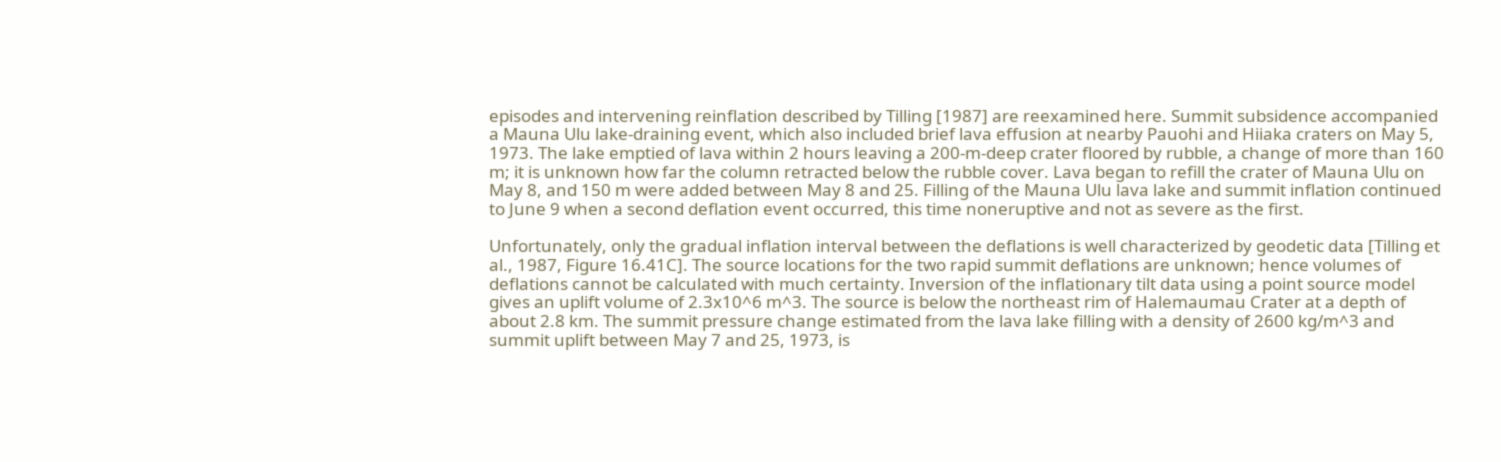episodes and intervening reinflation described by Tilling [1987] are reexamined here. Summit subsidence accompanied a Mauna Ulu lake-draining event, which also included brief lava effusion at nearby Pauohi and Hiiaka craters on May 5, 1973. The lake emptied of lava within 2 hours leaving a 200-m-deep crater floored by rubble, a change of more than 160 m; it is unknown how far the column retracted below the rubble cover. Lava began to refill the crater of Mauna Ulu on May 8, and 150 m were added between May 8 and 25. Filling of the Mauna Ulu lava lake and summit inflation continued to June 9 when a second deflation event occurred, this time noneruptive and not as severe as the first.

Unfortunately, only the gradual inflation interval between the deflations is well characterized by geodetic data [Tilling et al., 1987, Figure 16.41C]. The source locations for the two rapid summit deflations are unknown; hence volumes of deflations cannot be calculated with much certainty. Inversion of the inflationary tilt data using a point source model gives an uplift volume of 2.3x10^6 m^3. The source is below the northeast rim of Halemaumau Crater at a depth of about 2.8 km. The summit pressure change estimated from the lava lake filling with a density of 2600 kg/m^3 and summit uplift between May 7 and 25, 1973, is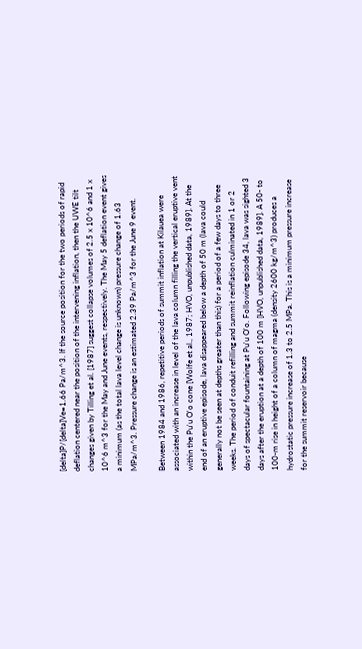[delta]P/[delta]Ve=1.66 Pa/m^3. If the source position for the two periods of rapid deflation centered near the position of the intervening inflation, then the UWE tilt changes given by Tilling et al. [1987] suggest collapse volumes of 2.5 x 10^6 and 1 x 10^6 m^3 for the May and June events, respectively. The May 5 deflation event gives a minimum (as the total lava level change is unknown) pressure change of 1.63 MPa/m^3. Pressure change is an estimated 2.39 Pa/m^3 for the June 9 event.

Between 1984 and 1986, repetitive periods of summit inflation at Kilauea were associated with an increase in level of the lava column filling the vertical eruptive vent within the Pu'u O'o cone [Wolfe et al., 1987; HVO, unpublished data, 1989]. At the end of an eruptive episode, lava disappeared below a depth of 50 m (lava could generally not be seen at depths greater than this) for a period of a few days to three weeks. The period of conduit refilling and summit reinflation culminated in 1 or 2 days of spectacular fountaining at Pu'u O'o. Following episode 34, lava was sighted 3 days after the eruption at a depth of 100 m [HVO, unpublished data, 1989]. A 50- to 100-m rise in height of a column of magma (density 2600 kg/m^3) produces a hydrostatic pressure increase of 1.3 to 2.5 MPa. This is a minimum pressure increase for the summit reservoir because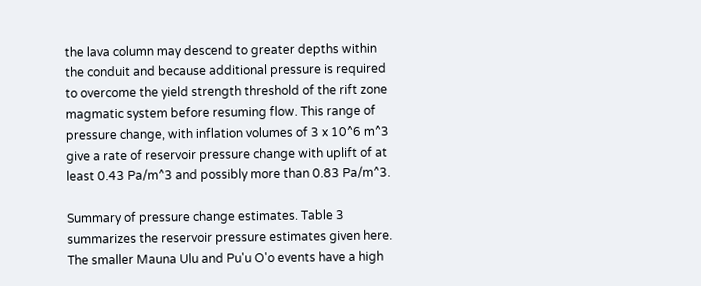the lava column may descend to greater depths within the conduit and because additional pressure is required to overcome the yield strength threshold of the rift zone magmatic system before resuming flow. This range of pressure change, with inflation volumes of 3 x 10^6 m^3 give a rate of reservoir pressure change with uplift of at least 0.43 Pa/m^3 and possibly more than 0.83 Pa/m^3.

Summary of pressure change estimates. Table 3 summarizes the reservoir pressure estimates given here. The smaller Mauna Ulu and Pu'u O'o events have a high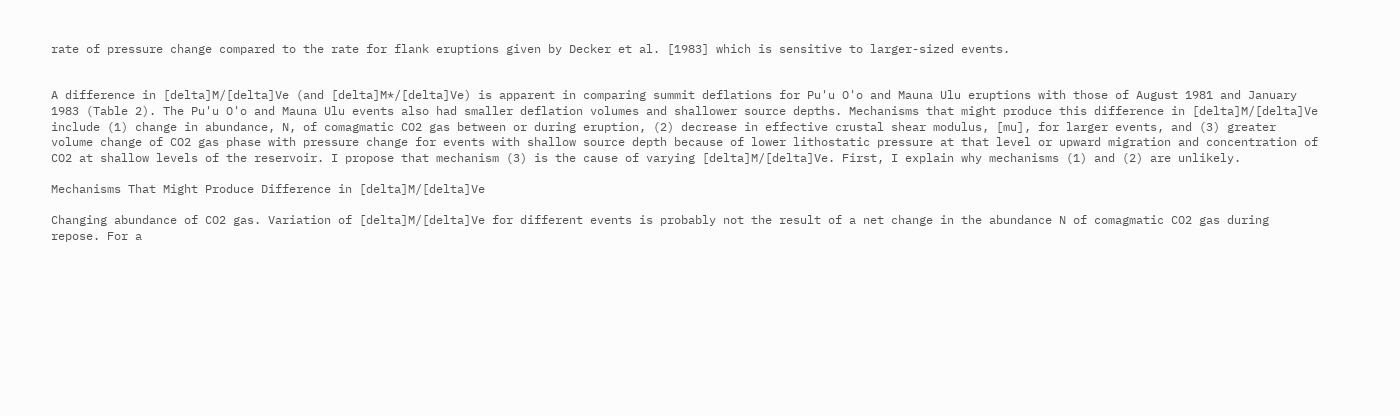rate of pressure change compared to the rate for flank eruptions given by Decker et al. [1983] which is sensitive to larger-sized events.


A difference in [delta]M/[delta]Ve (and [delta]M*/[delta]Ve) is apparent in comparing summit deflations for Pu'u O'o and Mauna Ulu eruptions with those of August 1981 and January 1983 (Table 2). The Pu'u O'o and Mauna Ulu events also had smaller deflation volumes and shallower source depths. Mechanisms that might produce this difference in [delta]M/[delta]Ve include (1) change in abundance, N, of comagmatic CO2 gas between or during eruption, (2) decrease in effective crustal shear modulus, [mu], for larger events, and (3) greater volume change of CO2 gas phase with pressure change for events with shallow source depth because of lower lithostatic pressure at that level or upward migration and concentration of CO2 at shallow levels of the reservoir. I propose that mechanism (3) is the cause of varying [delta]M/[delta]Ve. First, I explain why mechanisms (1) and (2) are unlikely.

Mechanisms That Might Produce Difference in [delta]M/[delta]Ve

Changing abundance of CO2 gas. Variation of [delta]M/[delta]Ve for different events is probably not the result of a net change in the abundance N of comagmatic CO2 gas during repose. For a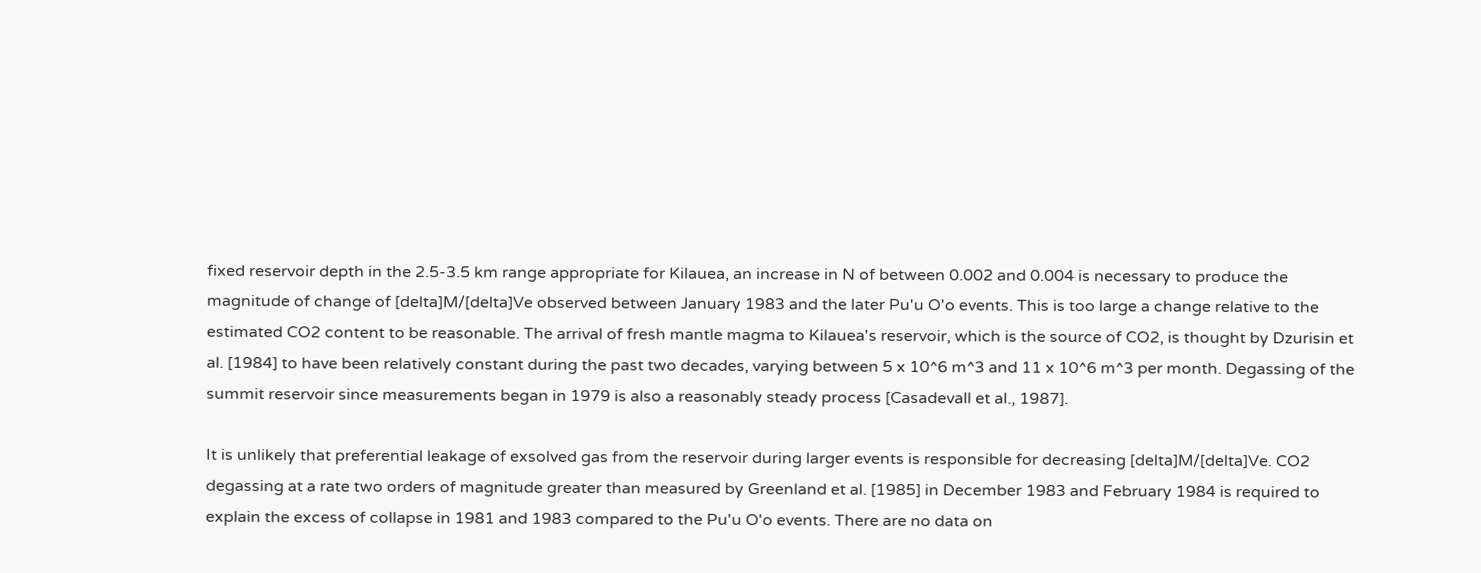fixed reservoir depth in the 2.5-3.5 km range appropriate for Kilauea, an increase in N of between 0.002 and 0.004 is necessary to produce the magnitude of change of [delta]M/[delta]Ve observed between January 1983 and the later Pu'u O'o events. This is too large a change relative to the estimated CO2 content to be reasonable. The arrival of fresh mantle magma to Kilauea's reservoir, which is the source of CO2, is thought by Dzurisin et al. [1984] to have been relatively constant during the past two decades, varying between 5 x 10^6 m^3 and 11 x 10^6 m^3 per month. Degassing of the summit reservoir since measurements began in 1979 is also a reasonably steady process [Casadevall et al., 1987].

It is unlikely that preferential leakage of exsolved gas from the reservoir during larger events is responsible for decreasing [delta]M/[delta]Ve. CO2 degassing at a rate two orders of magnitude greater than measured by Greenland et al. [1985] in December 1983 and February 1984 is required to explain the excess of collapse in 1981 and 1983 compared to the Pu'u O'o events. There are no data on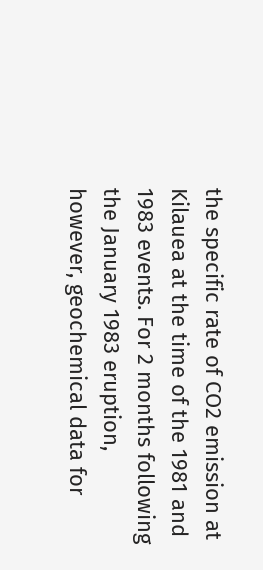the specific rate of CO2 emission at Kilauea at the time of the 1981 and 1983 events. For 2 months following the January 1983 eruption, however, geochemical data for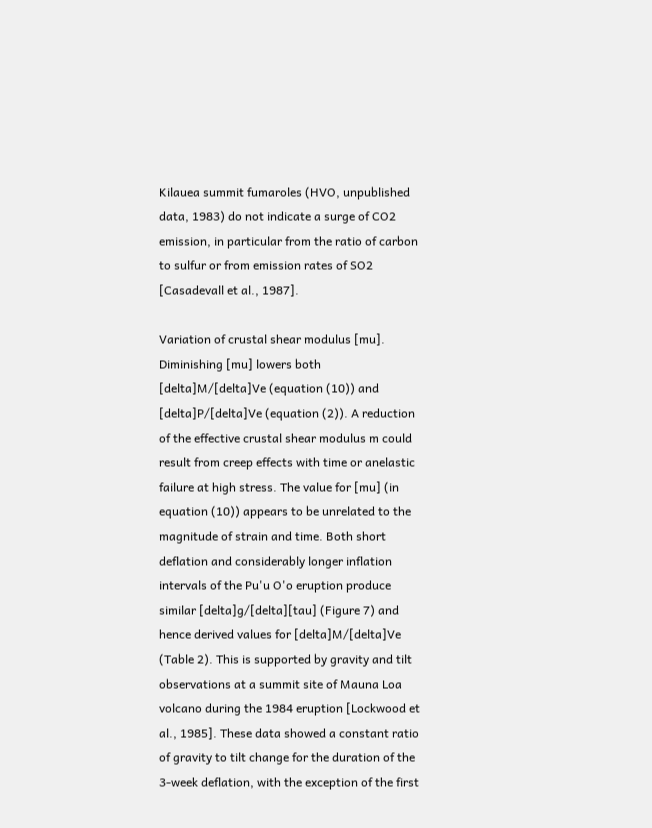Kilauea summit fumaroles (HVO, unpublished data, 1983) do not indicate a surge of CO2 emission, in particular from the ratio of carbon to sulfur or from emission rates of SO2 [Casadevall et al., 1987].

Variation of crustal shear modulus [mu]. Diminishing [mu] lowers both [delta]M/[delta]Ve (equation (10)) and [delta]P/[delta]Ve (equation (2)). A reduction of the effective crustal shear modulus m could result from creep effects with time or anelastic failure at high stress. The value for [mu] (in equation (10)) appears to be unrelated to the magnitude of strain and time. Both short deflation and considerably longer inflation intervals of the Pu'u O'o eruption produce similar [delta]g/[delta][tau] (Figure 7) and hence derived values for [delta]M/[delta]Ve (Table 2). This is supported by gravity and tilt observations at a summit site of Mauna Loa volcano during the 1984 eruption [Lockwood et al., 1985]. These data showed a constant ratio of gravity to tilt change for the duration of the 3-week deflation, with the exception of the first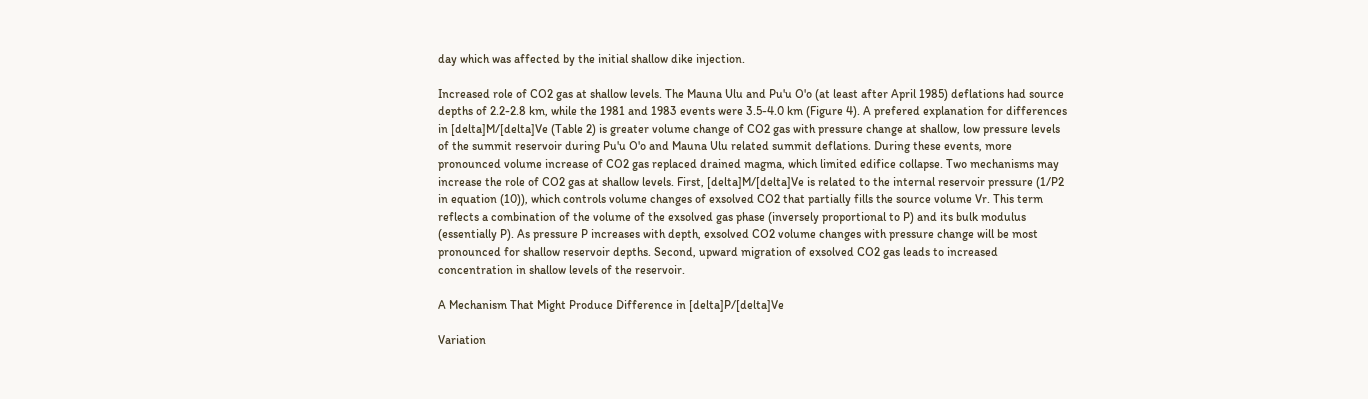day which was affected by the initial shallow dike injection.

Increased role of CO2 gas at shallow levels. The Mauna Ulu and Pu'u O'o (at least after April 1985) deflations had source depths of 2.2-2.8 km, while the 1981 and 1983 events were 3.5-4.0 km (Figure 4). A prefered explanation for differences in [delta]M/[delta]Ve (Table 2) is greater volume change of CO2 gas with pressure change at shallow, low pressure levels of the summit reservoir during Pu'u O'o and Mauna Ulu related summit deflations. During these events, more pronounced volume increase of CO2 gas replaced drained magma, which limited edifice collapse. Two mechanisms may increase the role of CO2 gas at shallow levels. First, [delta]M/[delta]Ve is related to the internal reservoir pressure (1/P2 in equation (10)), which controls volume changes of exsolved CO2 that partially fills the source volume Vr. This term reflects a combination of the volume of the exsolved gas phase (inversely proportional to P) and its bulk modulus (essentially P). As pressure P increases with depth, exsolved CO2 volume changes with pressure change will be most pronounced for shallow reservoir depths. Second, upward migration of exsolved CO2 gas leads to increased concentration in shallow levels of the reservoir.

A Mechanism That Might Produce Difference in [delta]P/[delta]Ve

Variation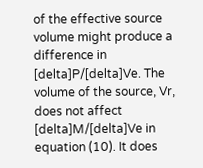of the effective source volume might produce a difference in [delta]P/[delta]Ve. The volume of the source, Vr, does not affect [delta]M/[delta]Ve in equation (10). It does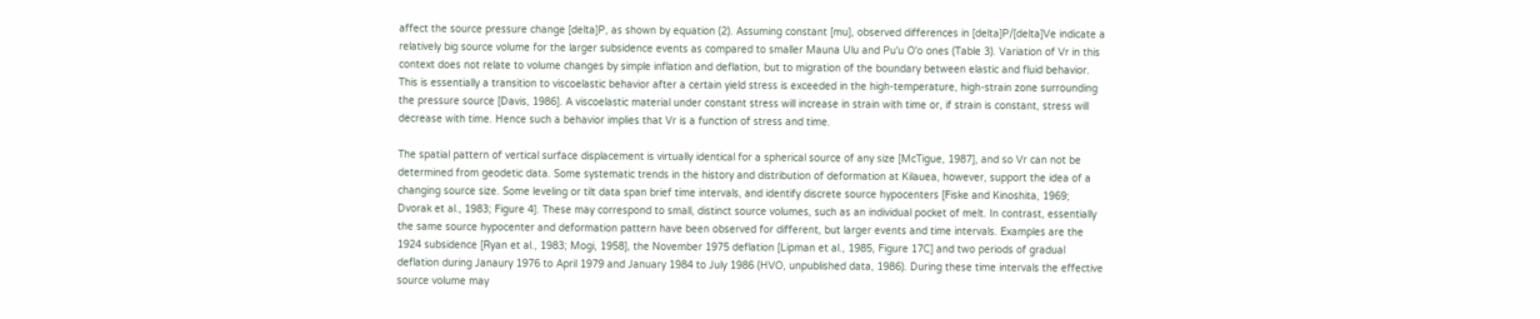affect the source pressure change [delta]P, as shown by equation (2). Assuming constant [mu], observed differences in [delta]P/[delta]Ve indicate a relatively big source volume for the larger subsidence events as compared to smaller Mauna Ulu and Pu'u O'o ones (Table 3). Variation of Vr in this context does not relate to volume changes by simple inflation and deflation, but to migration of the boundary between elastic and fluid behavior. This is essentially a transition to viscoelastic behavior after a certain yield stress is exceeded in the high-temperature, high-strain zone surrounding the pressure source [Davis, 1986]. A viscoelastic material under constant stress will increase in strain with time or, if strain is constant, stress will decrease with time. Hence such a behavior implies that Vr is a function of stress and time.

The spatial pattern of vertical surface displacement is virtually identical for a spherical source of any size [McTigue, 1987], and so Vr can not be determined from geodetic data. Some systematic trends in the history and distribution of deformation at Kilauea, however, support the idea of a changing source size. Some leveling or tilt data span brief time intervals, and identify discrete source hypocenters [Fiske and Kinoshita, 1969; Dvorak et al., 1983; Figure 4]. These may correspond to small, distinct source volumes, such as an individual pocket of melt. In contrast, essentially the same source hypocenter and deformation pattern have been observed for different, but larger events and time intervals. Examples are the 1924 subsidence [Ryan et al., 1983; Mogi, 1958], the November 1975 deflation [Lipman et al., 1985, Figure 17C] and two periods of gradual deflation during Janaury 1976 to April 1979 and January 1984 to July 1986 (HVO, unpublished data, 1986). During these time intervals the effective source volume may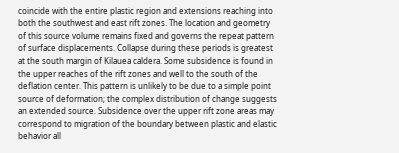coincide with the entire plastic region and extensions reaching into both the southwest and east rift zones. The location and geometry of this source volume remains fixed and governs the repeat pattern of surface displacements. Collapse during these periods is greatest at the south margin of Kilauea caldera. Some subsidence is found in the upper reaches of the rift zones and well to the south of the deflation center. This pattern is unlikely to be due to a simple point source of deformation; the complex distribution of change suggests an extended source. Subsidence over the upper rift zone areas may correspond to migration of the boundary between plastic and elastic behavior all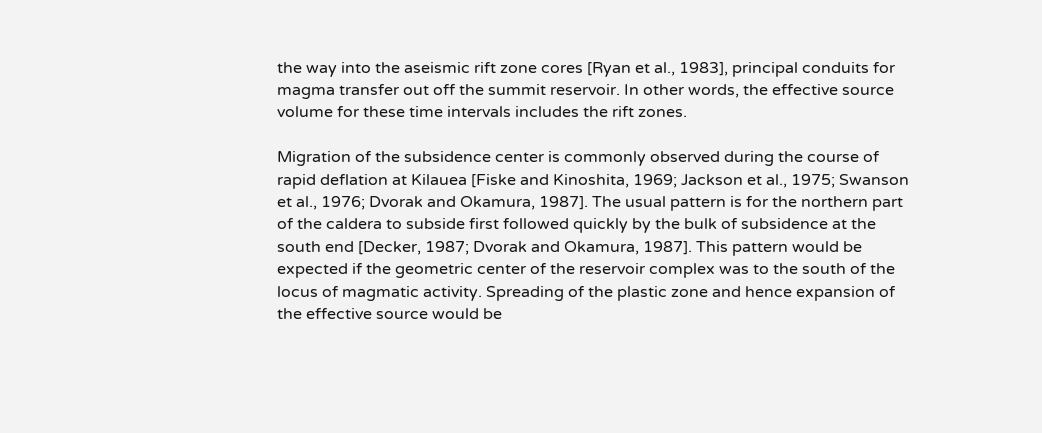the way into the aseismic rift zone cores [Ryan et al., 1983], principal conduits for magma transfer out off the summit reservoir. In other words, the effective source volume for these time intervals includes the rift zones.

Migration of the subsidence center is commonly observed during the course of rapid deflation at Kilauea [Fiske and Kinoshita, 1969; Jackson et al., 1975; Swanson et al., 1976; Dvorak and Okamura, 1987]. The usual pattern is for the northern part of the caldera to subside first followed quickly by the bulk of subsidence at the south end [Decker, 1987; Dvorak and Okamura, 1987]. This pattern would be expected if the geometric center of the reservoir complex was to the south of the locus of magmatic activity. Spreading of the plastic zone and hence expansion of the effective source would be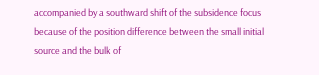accompanied by a southward shift of the subsidence focus because of the position difference between the small initial source and the bulk of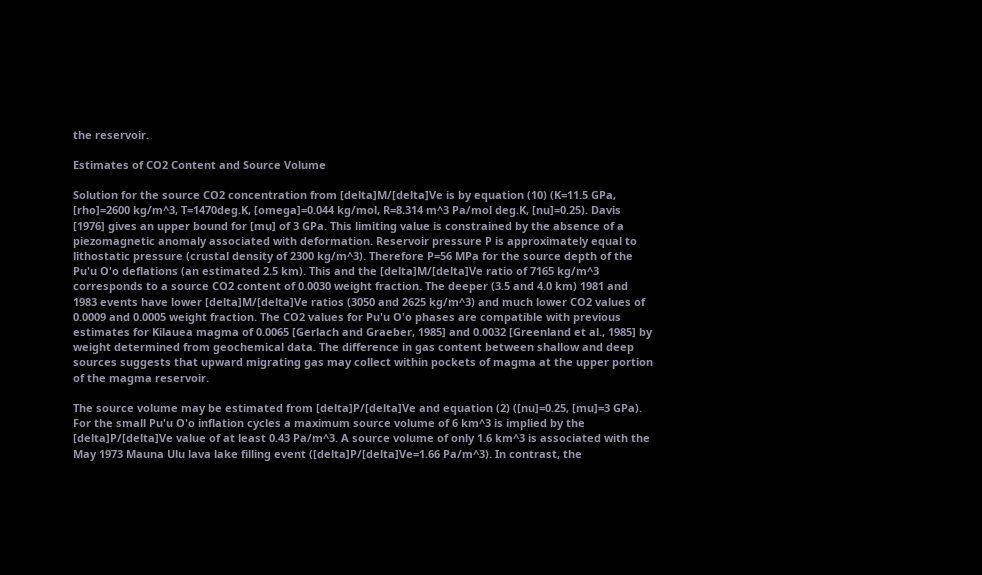the reservoir.

Estimates of CO2 Content and Source Volume

Solution for the source CO2 concentration from [delta]M/[delta]Ve is by equation (10) (K=11.5 GPa, [rho]=2600 kg/m^3, T=1470deg.K, [omega]=0.044 kg/mol, R=8.314 m^3 Pa/mol deg.K, [nu]=0.25). Davis [1976] gives an upper bound for [mu] of 3 GPa. This limiting value is constrained by the absence of a piezomagnetic anomaly associated with deformation. Reservoir pressure P is approximately equal to lithostatic pressure (crustal density of 2300 kg/m^3). Therefore P=56 MPa for the source depth of the Pu'u O'o deflations (an estimated 2.5 km). This and the [delta]M/[delta]Ve ratio of 7165 kg/m^3 corresponds to a source CO2 content of 0.0030 weight fraction. The deeper (3.5 and 4.0 km) 1981 and 1983 events have lower [delta]M/[delta]Ve ratios (3050 and 2625 kg/m^3) and much lower CO2 values of 0.0009 and 0.0005 weight fraction. The CO2 values for Pu'u O'o phases are compatible with previous estimates for Kilauea magma of 0.0065 [Gerlach and Graeber, 1985] and 0.0032 [Greenland et al., 1985] by weight determined from geochemical data. The difference in gas content between shallow and deep sources suggests that upward migrating gas may collect within pockets of magma at the upper portion of the magma reservoir.

The source volume may be estimated from [delta]P/[delta]Ve and equation (2) ([nu]=0.25, [mu]=3 GPa). For the small Pu'u O'o inflation cycles a maximum source volume of 6 km^3 is implied by the [delta]P/[delta]Ve value of at least 0.43 Pa/m^3. A source volume of only 1.6 km^3 is associated with the May 1973 Mauna Ulu lava lake filling event ([delta]P/[delta]Ve=1.66 Pa/m^3). In contrast, the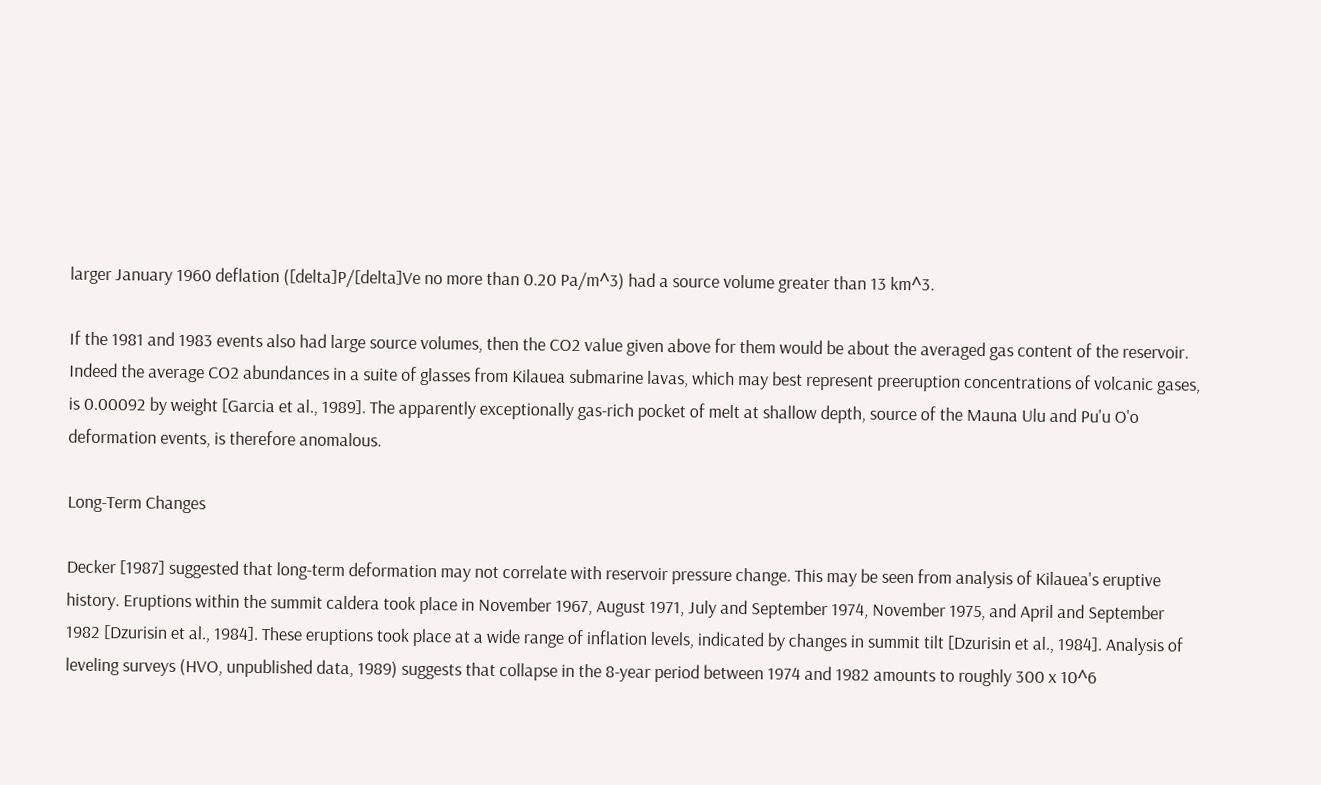larger January 1960 deflation ([delta]P/[delta]Ve no more than 0.20 Pa/m^3) had a source volume greater than 13 km^3.

If the 1981 and 1983 events also had large source volumes, then the CO2 value given above for them would be about the averaged gas content of the reservoir. Indeed the average CO2 abundances in a suite of glasses from Kilauea submarine lavas, which may best represent preeruption concentrations of volcanic gases, is 0.00092 by weight [Garcia et al., 1989]. The apparently exceptionally gas-rich pocket of melt at shallow depth, source of the Mauna Ulu and Pu'u O'o deformation events, is therefore anomalous.

Long-Term Changes

Decker [1987] suggested that long-term deformation may not correlate with reservoir pressure change. This may be seen from analysis of Kilauea's eruptive history. Eruptions within the summit caldera took place in November 1967, August 1971, July and September 1974, November 1975, and April and September 1982 [Dzurisin et al., 1984]. These eruptions took place at a wide range of inflation levels, indicated by changes in summit tilt [Dzurisin et al., 1984]. Analysis of leveling surveys (HVO, unpublished data, 1989) suggests that collapse in the 8-year period between 1974 and 1982 amounts to roughly 300 x 10^6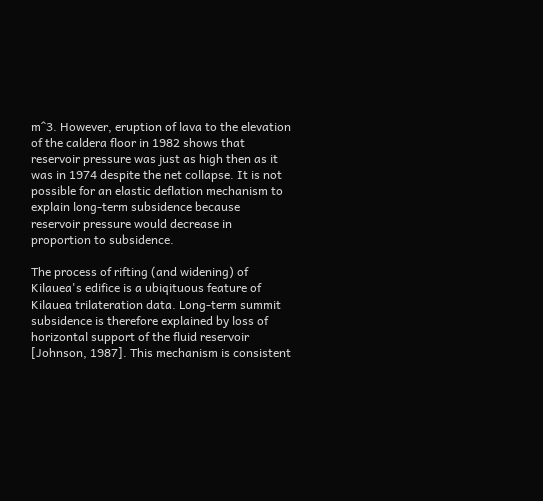m^3. However, eruption of lava to the elevation of the caldera floor in 1982 shows that reservoir pressure was just as high then as it was in 1974 despite the net collapse. It is not possible for an elastic deflation mechanism to explain long-term subsidence because reservoir pressure would decrease in proportion to subsidence.

The process of rifting (and widening) of Kilauea's edifice is a ubiqituous feature of Kilauea trilateration data. Long-term summit subsidence is therefore explained by loss of horizontal support of the fluid reservoir [Johnson, 1987]. This mechanism is consistent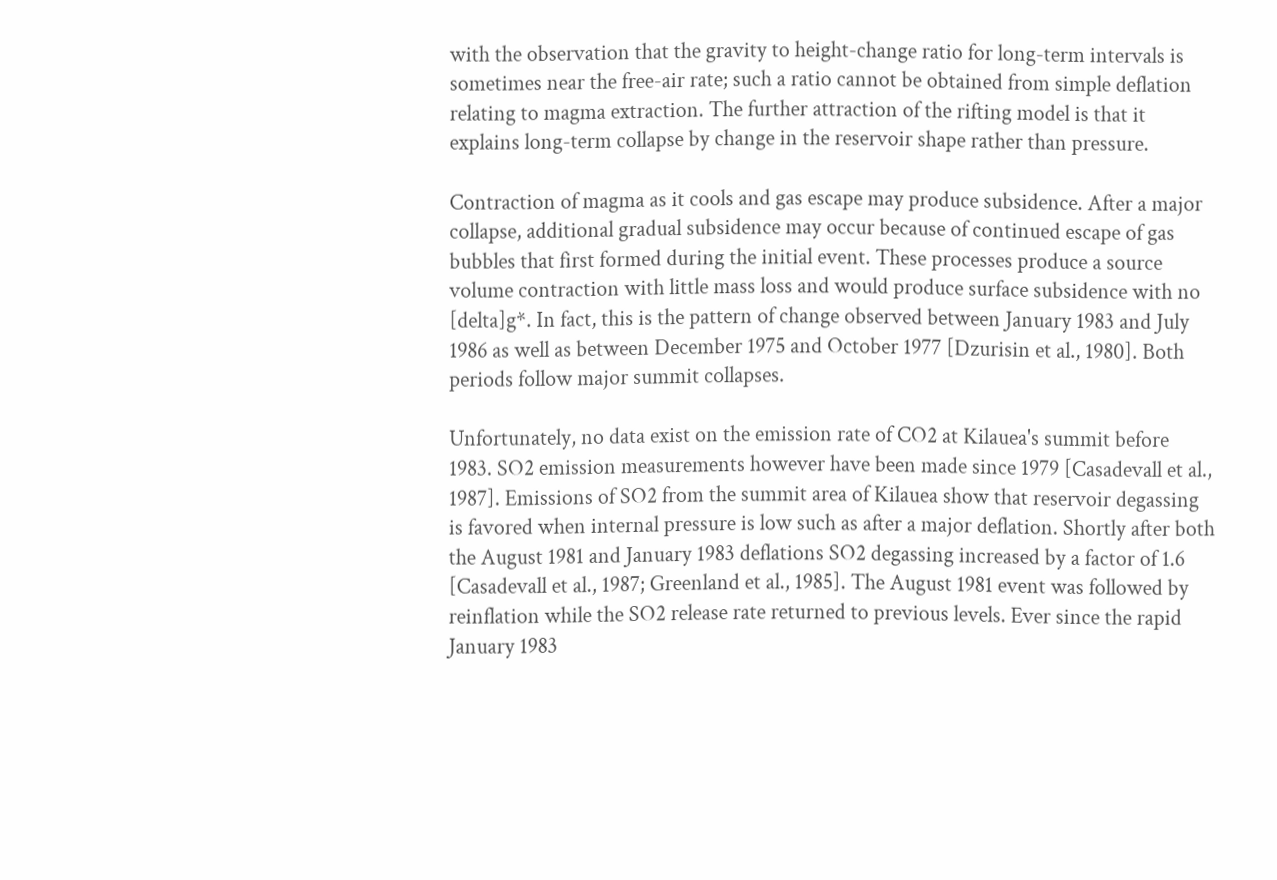with the observation that the gravity to height-change ratio for long-term intervals is sometimes near the free-air rate; such a ratio cannot be obtained from simple deflation relating to magma extraction. The further attraction of the rifting model is that it explains long-term collapse by change in the reservoir shape rather than pressure.

Contraction of magma as it cools and gas escape may produce subsidence. After a major collapse, additional gradual subsidence may occur because of continued escape of gas bubbles that first formed during the initial event. These processes produce a source volume contraction with little mass loss and would produce surface subsidence with no [delta]g*. In fact, this is the pattern of change observed between January 1983 and July 1986 as well as between December 1975 and October 1977 [Dzurisin et al., 1980]. Both periods follow major summit collapses.

Unfortunately, no data exist on the emission rate of CO2 at Kilauea's summit before 1983. SO2 emission measurements however have been made since 1979 [Casadevall et al., 1987]. Emissions of SO2 from the summit area of Kilauea show that reservoir degassing is favored when internal pressure is low such as after a major deflation. Shortly after both the August 1981 and January 1983 deflations SO2 degassing increased by a factor of 1.6 [Casadevall et al., 1987; Greenland et al., 1985]. The August 1981 event was followed by reinflation while the SO2 release rate returned to previous levels. Ever since the rapid January 1983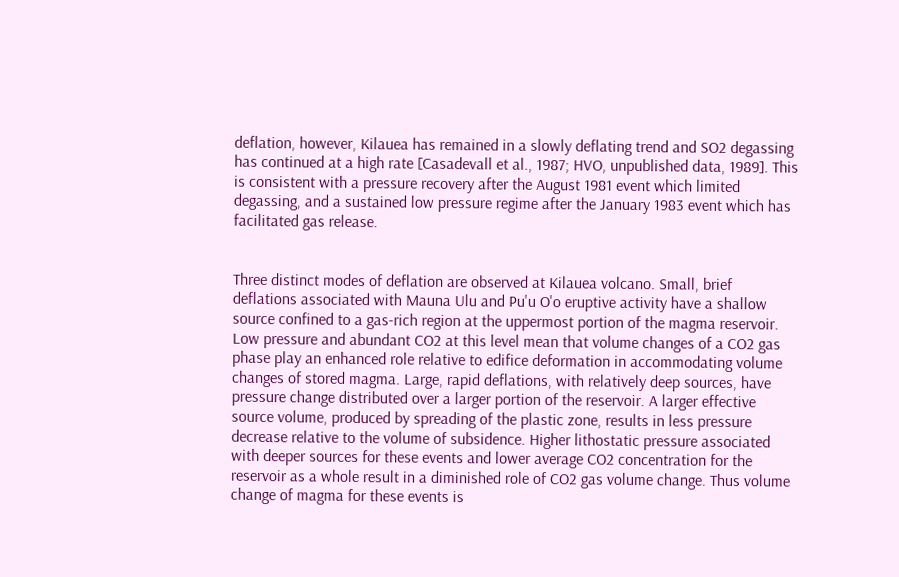deflation, however, Kilauea has remained in a slowly deflating trend and SO2 degassing has continued at a high rate [Casadevall et al., 1987; HVO, unpublished data, 1989]. This is consistent with a pressure recovery after the August 1981 event which limited degassing, and a sustained low pressure regime after the January 1983 event which has facilitated gas release.


Three distinct modes of deflation are observed at Kilauea volcano. Small, brief deflations associated with Mauna Ulu and Pu'u O'o eruptive activity have a shallow source confined to a gas-rich region at the uppermost portion of the magma reservoir. Low pressure and abundant CO2 at this level mean that volume changes of a CO2 gas phase play an enhanced role relative to edifice deformation in accommodating volume changes of stored magma. Large, rapid deflations, with relatively deep sources, have pressure change distributed over a larger portion of the reservoir. A larger effective source volume, produced by spreading of the plastic zone, results in less pressure decrease relative to the volume of subsidence. Higher lithostatic pressure associated with deeper sources for these events and lower average CO2 concentration for the reservoir as a whole result in a diminished role of CO2 gas volume change. Thus volume change of magma for these events is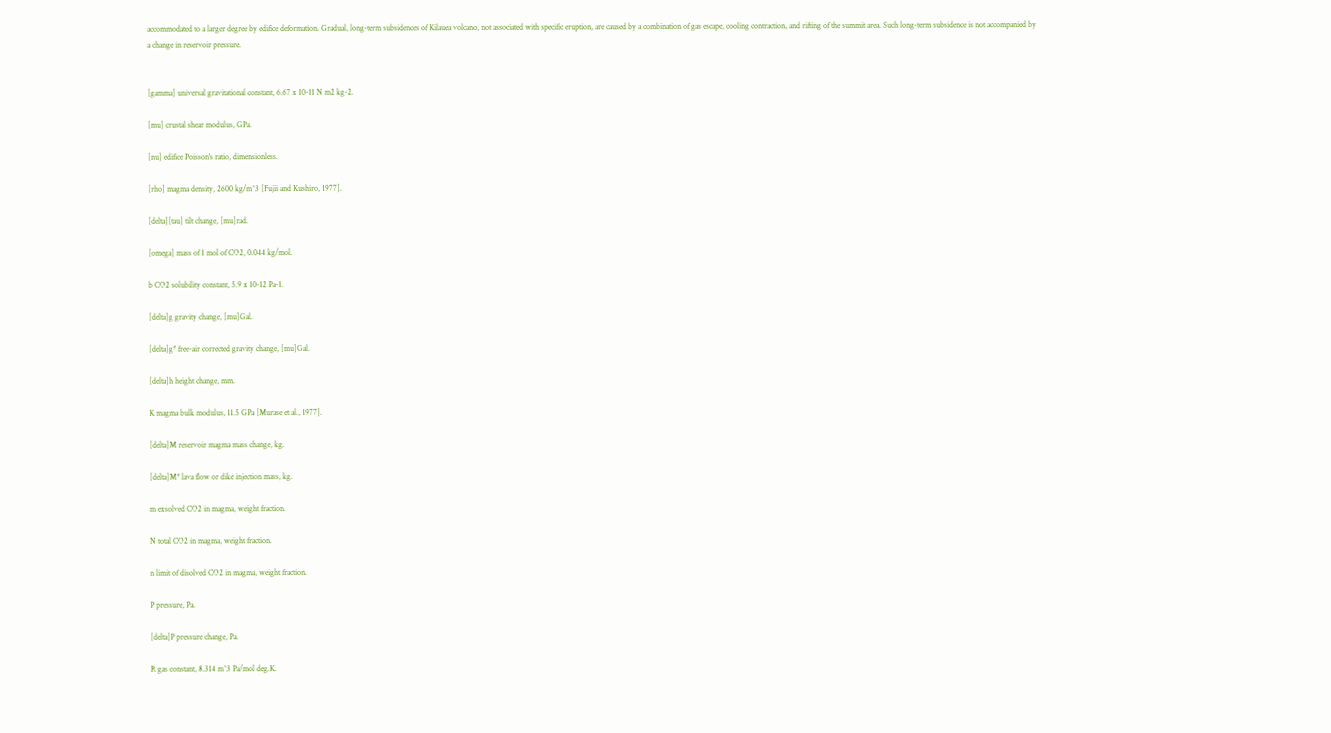accommodated to a larger degree by edifice deformation. Gradual, long-term subsidences of Kilauea volcano, not associated with specific eruption, are caused by a combination of gas escape, cooling contraction, and rifting of the summit area. Such long-term subsidence is not accompanied by a change in reservoir pressure.


[gamma] universal gravitational constant, 6.67 x 10-11 N m2 kg-2.

[mu] crustal shear modulus, GPa.

[nu] edifice Poisson's ratio, dimensionless.

[rho] magma density, 2600 kg/m^3 [Fujii and Kushiro, 1977].

[delta][tau] tilt change, [mu]rad.

[omega] mass of 1 mol of CO2, 0.044 kg/mol.

b CO2 solubility constant, 5.9 x 10-12 Pa-1.

[delta]g gravity change, [mu]Gal.

[delta]g* free-air corrected gravity change, [mu]Gal.

[delta]h height change, mm.

K magma bulk modulus, 11.5 GPa [Murase et al., 1977].

[delta]M reservoir magma mass change, kg.

[delta]M* lava flow or dike injection mass, kg.

m exsolved CO2 in magma, weight fraction.

N total CO2 in magma, weight fraction.

n limit of disolved CO2 in magma, weight fraction.

P pressure, Pa.

[delta]P pressure change, Pa.

R gas constant, 8.314 m^3 Pa/mol deg.K.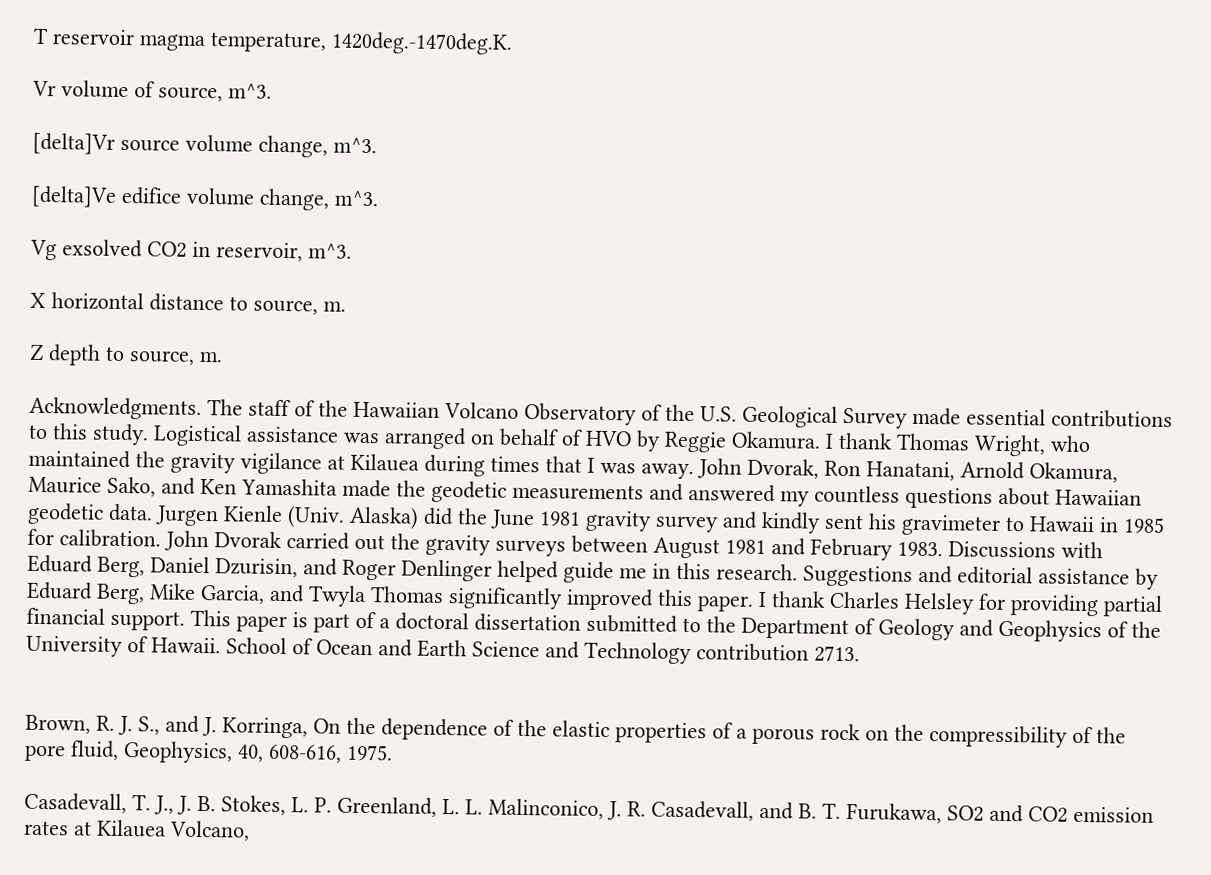T reservoir magma temperature, 1420deg.-1470deg.K.

Vr volume of source, m^3.

[delta]Vr source volume change, m^3.

[delta]Ve edifice volume change, m^3.

Vg exsolved CO2 in reservoir, m^3.

X horizontal distance to source, m.

Z depth to source, m.

Acknowledgments. The staff of the Hawaiian Volcano Observatory of the U.S. Geological Survey made essential contributions to this study. Logistical assistance was arranged on behalf of HVO by Reggie Okamura. I thank Thomas Wright, who maintained the gravity vigilance at Kilauea during times that I was away. John Dvorak, Ron Hanatani, Arnold Okamura, Maurice Sako, and Ken Yamashita made the geodetic measurements and answered my countless questions about Hawaiian geodetic data. Jurgen Kienle (Univ. Alaska) did the June 1981 gravity survey and kindly sent his gravimeter to Hawaii in 1985 for calibration. John Dvorak carried out the gravity surveys between August 1981 and February 1983. Discussions with Eduard Berg, Daniel Dzurisin, and Roger Denlinger helped guide me in this research. Suggestions and editorial assistance by Eduard Berg, Mike Garcia, and Twyla Thomas significantly improved this paper. I thank Charles Helsley for providing partial financial support. This paper is part of a doctoral dissertation submitted to the Department of Geology and Geophysics of the University of Hawaii. School of Ocean and Earth Science and Technology contribution 2713.


Brown, R. J. S., and J. Korringa, On the dependence of the elastic properties of a porous rock on the compressibility of the pore fluid, Geophysics, 40, 608-616, 1975.

Casadevall, T. J., J. B. Stokes, L. P. Greenland, L. L. Malinconico, J. R. Casadevall, and B. T. Furukawa, SO2 and CO2 emission rates at Kilauea Volcano,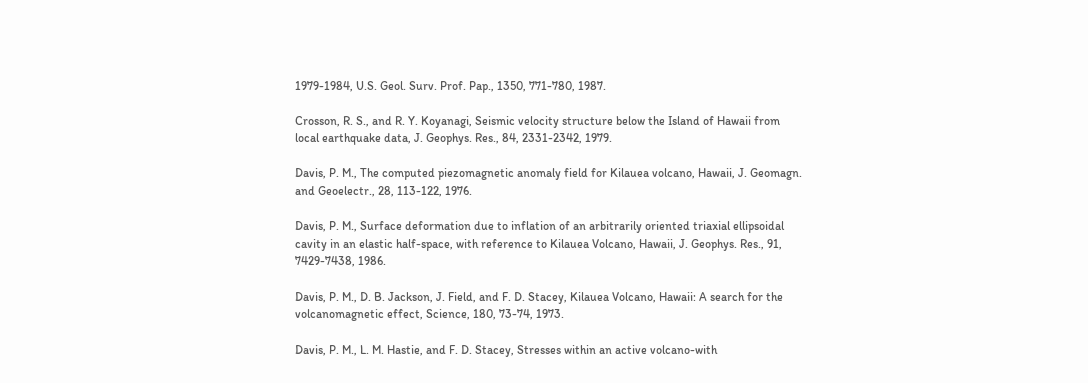1979-1984, U.S. Geol. Surv. Prof. Pap., 1350, 771-780, 1987.

Crosson, R. S., and R. Y. Koyanagi, Seismic velocity structure below the Island of Hawaii from local earthquake data, J. Geophys. Res., 84, 2331-2342, 1979.

Davis, P. M., The computed piezomagnetic anomaly field for Kilauea volcano, Hawaii, J. Geomagn. and Geoelectr., 28, 113-122, 1976.

Davis, P. M., Surface deformation due to inflation of an arbitrarily oriented triaxial ellipsoidal cavity in an elastic half-space, with reference to Kilauea Volcano, Hawaii, J. Geophys. Res., 91, 7429-7438, 1986.

Davis, P. M., D. B. Jackson, J. Field, and F. D. Stacey, Kilauea Volcano, Hawaii: A search for the volcanomagnetic effect, Science, 180, 73-74, 1973.

Davis, P. M., L. M. Hastie, and F. D. Stacey, Stresses within an active volcano-with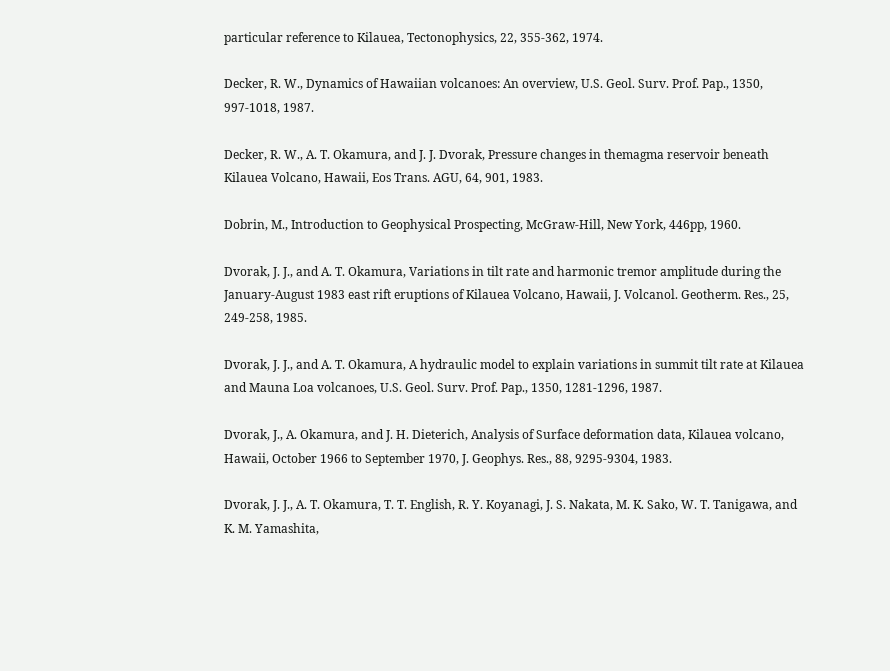particular reference to Kilauea, Tectonophysics, 22, 355-362, 1974.

Decker, R. W., Dynamics of Hawaiian volcanoes: An overview, U.S. Geol. Surv. Prof. Pap., 1350, 997-1018, 1987.

Decker, R. W., A. T. Okamura, and J. J. Dvorak, Pressure changes in themagma reservoir beneath Kilauea Volcano, Hawaii, Eos Trans. AGU, 64, 901, 1983.

Dobrin, M., Introduction to Geophysical Prospecting, McGraw-Hill, New York, 446pp, 1960.

Dvorak, J. J., and A. T. Okamura, Variations in tilt rate and harmonic tremor amplitude during the January-August 1983 east rift eruptions of Kilauea Volcano, Hawaii, J. Volcanol. Geotherm. Res., 25, 249-258, 1985.

Dvorak, J. J., and A. T. Okamura, A hydraulic model to explain variations in summit tilt rate at Kilauea and Mauna Loa volcanoes, U.S. Geol. Surv. Prof. Pap., 1350, 1281-1296, 1987.

Dvorak, J., A. Okamura, and J. H. Dieterich, Analysis of Surface deformation data, Kilauea volcano, Hawaii, October 1966 to September 1970, J. Geophys. Res., 88, 9295-9304, 1983.

Dvorak, J. J., A. T. Okamura, T. T. English, R. Y. Koyanagi, J. S. Nakata, M. K. Sako, W. T. Tanigawa, and K. M. Yamashita,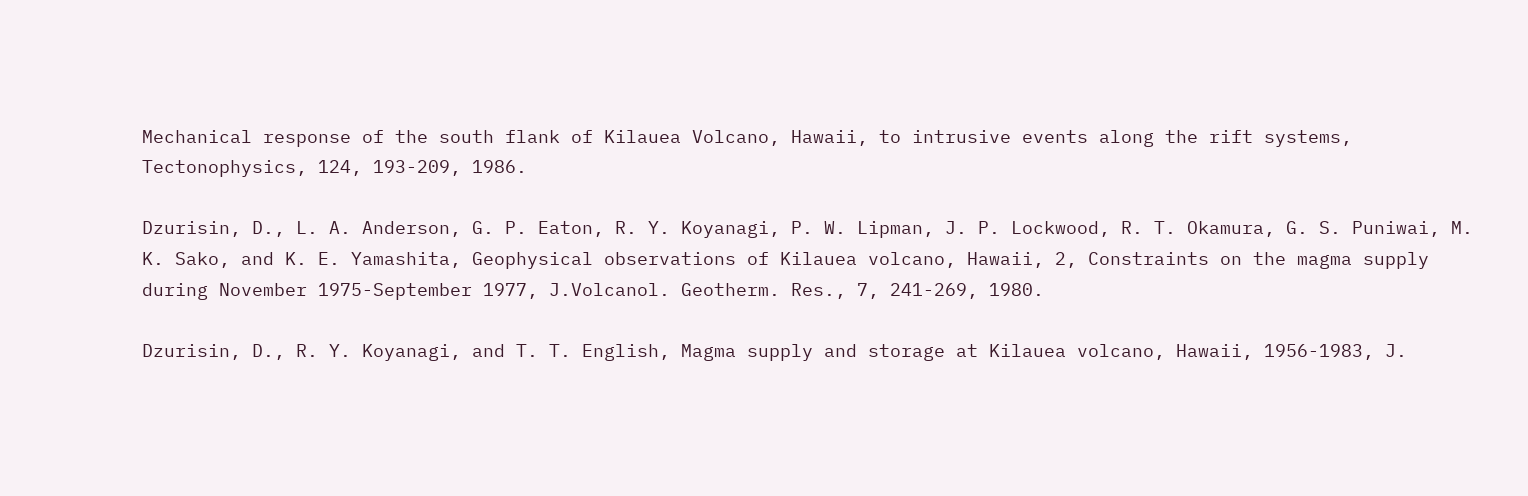Mechanical response of the south flank of Kilauea Volcano, Hawaii, to intrusive events along the rift systems, Tectonophysics, 124, 193-209, 1986.

Dzurisin, D., L. A. Anderson, G. P. Eaton, R. Y. Koyanagi, P. W. Lipman, J. P. Lockwood, R. T. Okamura, G. S. Puniwai, M. K. Sako, and K. E. Yamashita, Geophysical observations of Kilauea volcano, Hawaii, 2, Constraints on the magma supply during November 1975-September 1977, J.Volcanol. Geotherm. Res., 7, 241-269, 1980.

Dzurisin, D., R. Y. Koyanagi, and T. T. English, Magma supply and storage at Kilauea volcano, Hawaii, 1956-1983, J.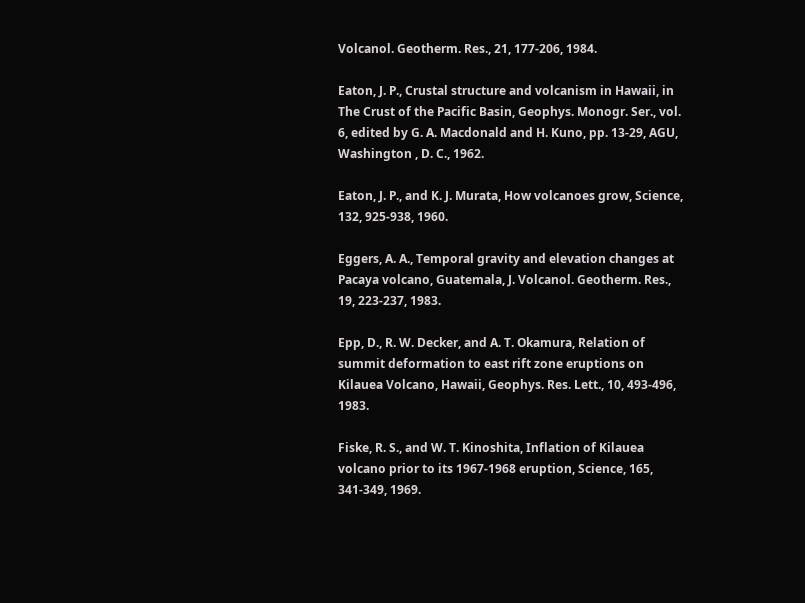Volcanol. Geotherm. Res., 21, 177-206, 1984.

Eaton, J. P., Crustal structure and volcanism in Hawaii, in The Crust of the Pacific Basin, Geophys. Monogr. Ser., vol. 6, edited by G. A. Macdonald and H. Kuno, pp. 13-29, AGU, Washington , D. C., 1962.

Eaton, J. P., and K. J. Murata, How volcanoes grow, Science, 132, 925-938, 1960.

Eggers, A. A., Temporal gravity and elevation changes at Pacaya volcano, Guatemala, J. Volcanol. Geotherm. Res., 19, 223-237, 1983.

Epp, D., R. W. Decker, and A. T. Okamura, Relation of summit deformation to east rift zone eruptions on Kilauea Volcano, Hawaii, Geophys. Res. Lett., 10, 493-496, 1983.

Fiske, R. S., and W. T. Kinoshita, Inflation of Kilauea volcano prior to its 1967-1968 eruption, Science, 165, 341-349, 1969.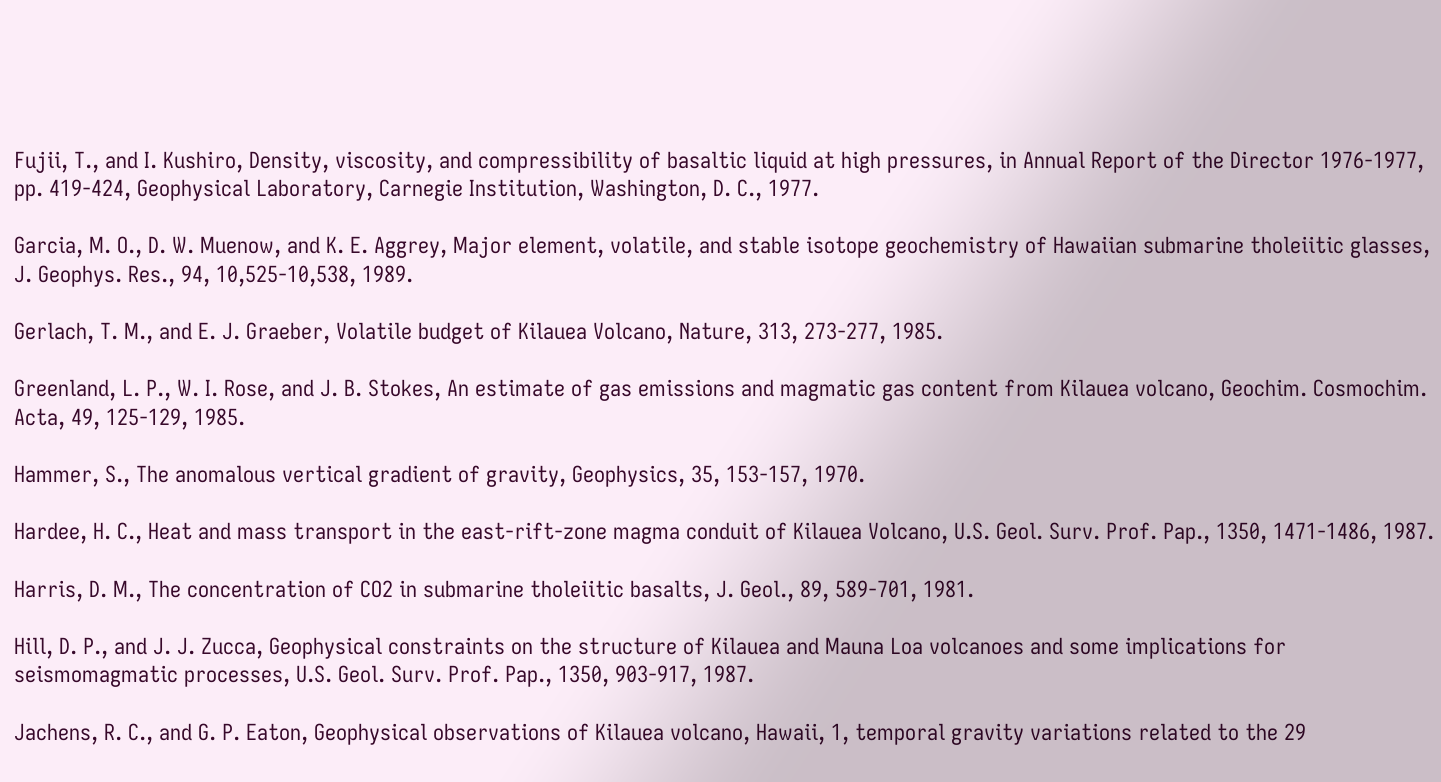Fujii, T., and I. Kushiro, Density, viscosity, and compressibility of basaltic liquid at high pressures, in Annual Report of the Director 1976-1977, pp. 419-424, Geophysical Laboratory, Carnegie Institution, Washington, D. C., 1977.

Garcia, M. O., D. W. Muenow, and K. E. Aggrey, Major element, volatile, and stable isotope geochemistry of Hawaiian submarine tholeiitic glasses, J. Geophys. Res., 94, 10,525-10,538, 1989.

Gerlach, T. M., and E. J. Graeber, Volatile budget of Kilauea Volcano, Nature, 313, 273-277, 1985.

Greenland, L. P., W. I. Rose, and J. B. Stokes, An estimate of gas emissions and magmatic gas content from Kilauea volcano, Geochim. Cosmochim. Acta, 49, 125-129, 1985.

Hammer, S., The anomalous vertical gradient of gravity, Geophysics, 35, 153-157, 1970.

Hardee, H. C., Heat and mass transport in the east-rift-zone magma conduit of Kilauea Volcano, U.S. Geol. Surv. Prof. Pap., 1350, 1471-1486, 1987.

Harris, D. M., The concentration of CO2 in submarine tholeiitic basalts, J. Geol., 89, 589-701, 1981.

Hill, D. P., and J. J. Zucca, Geophysical constraints on the structure of Kilauea and Mauna Loa volcanoes and some implications for seismomagmatic processes, U.S. Geol. Surv. Prof. Pap., 1350, 903-917, 1987.

Jachens, R. C., and G. P. Eaton, Geophysical observations of Kilauea volcano, Hawaii, 1, temporal gravity variations related to the 29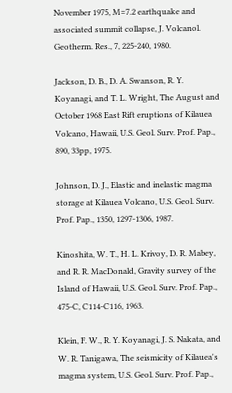November 1975, M=7.2 earthquake and associated summit collapse, J. Volcanol. Geotherm. Res., 7, 225-240, 1980.

Jackson, D. B., D. A. Swanson, R. Y. Koyanagi, and T. L. Wright, The August and October 1968 East Rift eruptions of Kilauea Volcano, Hawaii, U.S. Geol. Surv. Prof. Pap., 890, 33pp, 1975.

Johnson, D. J., Elastic and inelastic magma storage at Kilauea Volcano, U.S. Geol. Surv. Prof. Pap., 1350, 1297-1306, 1987.

Kinoshita, W. T., H. L. Krivoy, D. R. Mabey, and R. R. MacDonald, Gravity survey of the Island of Hawaii, U.S. Geol. Surv. Prof. Pap., 475-C, C114-C116, 1963.

Klein, F. W., R. Y. Koyanagi, J. S. Nakata, and W. R. Tanigawa, The seismicity of Kilauea's magma system, U.S. Geol. Surv. Prof. Pap.,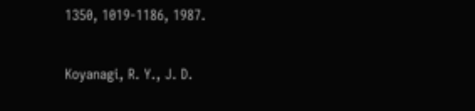1350, 1019-1186, 1987.

Koyanagi, R. Y., J. D.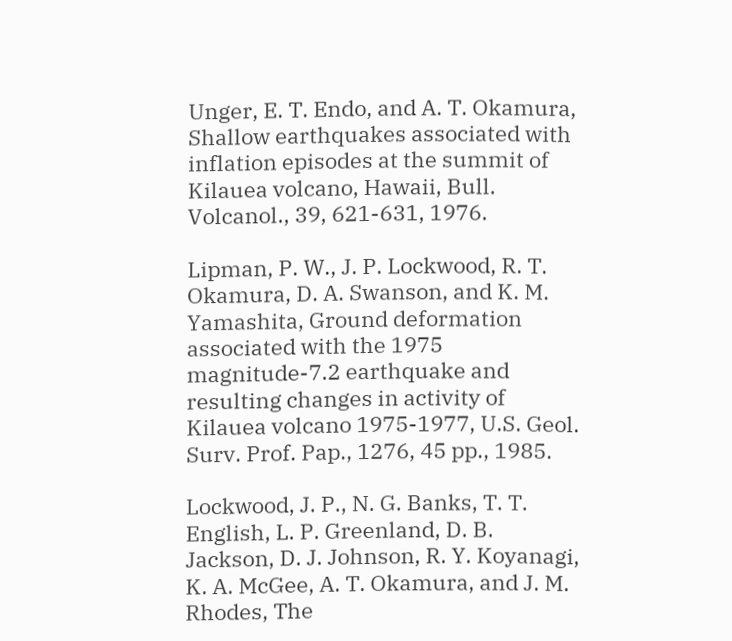Unger, E. T. Endo, and A. T. Okamura, Shallow earthquakes associated with inflation episodes at the summit of Kilauea volcano, Hawaii, Bull. Volcanol., 39, 621-631, 1976.

Lipman, P. W., J. P. Lockwood, R. T. Okamura, D. A. Swanson, and K. M. Yamashita, Ground deformation associated with the 1975 magnitude-7.2 earthquake and resulting changes in activity of Kilauea volcano 1975-1977, U.S. Geol. Surv. Prof. Pap., 1276, 45 pp., 1985.

Lockwood, J. P., N. G. Banks, T. T. English, L. P. Greenland, D. B. Jackson, D. J. Johnson, R. Y. Koyanagi, K. A. McGee, A. T. Okamura, and J. M. Rhodes, The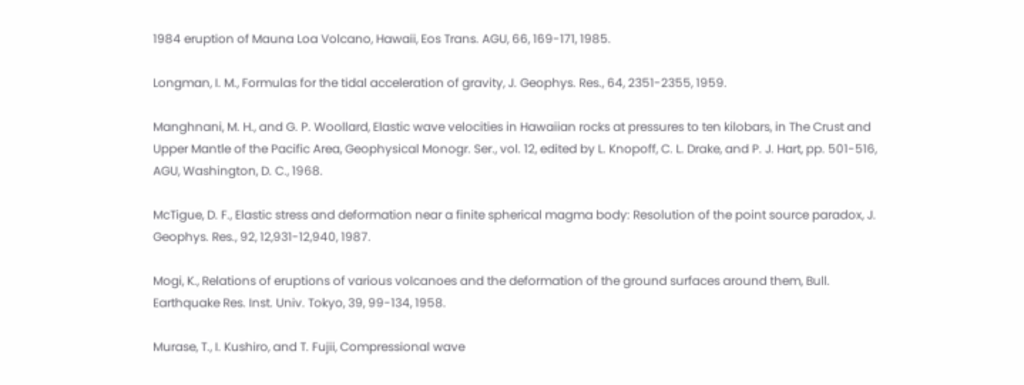1984 eruption of Mauna Loa Volcano, Hawaii, Eos Trans. AGU, 66, 169-171, 1985.

Longman, I. M., Formulas for the tidal acceleration of gravity, J. Geophys. Res., 64, 2351-2355, 1959.

Manghnani, M. H., and G. P. Woollard, Elastic wave velocities in Hawaiian rocks at pressures to ten kilobars, in The Crust and Upper Mantle of the Pacific Area, Geophysical Monogr. Ser., vol. 12, edited by L. Knopoff, C. L. Drake, and P. J. Hart, pp. 501-516, AGU, Washington, D. C., 1968.

McTigue, D. F., Elastic stress and deformation near a finite spherical magma body: Resolution of the point source paradox, J. Geophys. Res., 92, 12,931-12,940, 1987.

Mogi, K., Relations of eruptions of various volcanoes and the deformation of the ground surfaces around them, Bull. Earthquake Res. Inst. Univ. Tokyo, 39, 99-134, 1958.

Murase, T., I. Kushiro, and T. Fujii, Compressional wave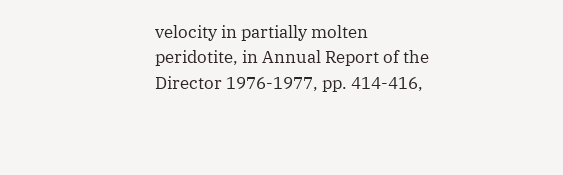velocity in partially molten peridotite, in Annual Report of the Director 1976-1977, pp. 414-416,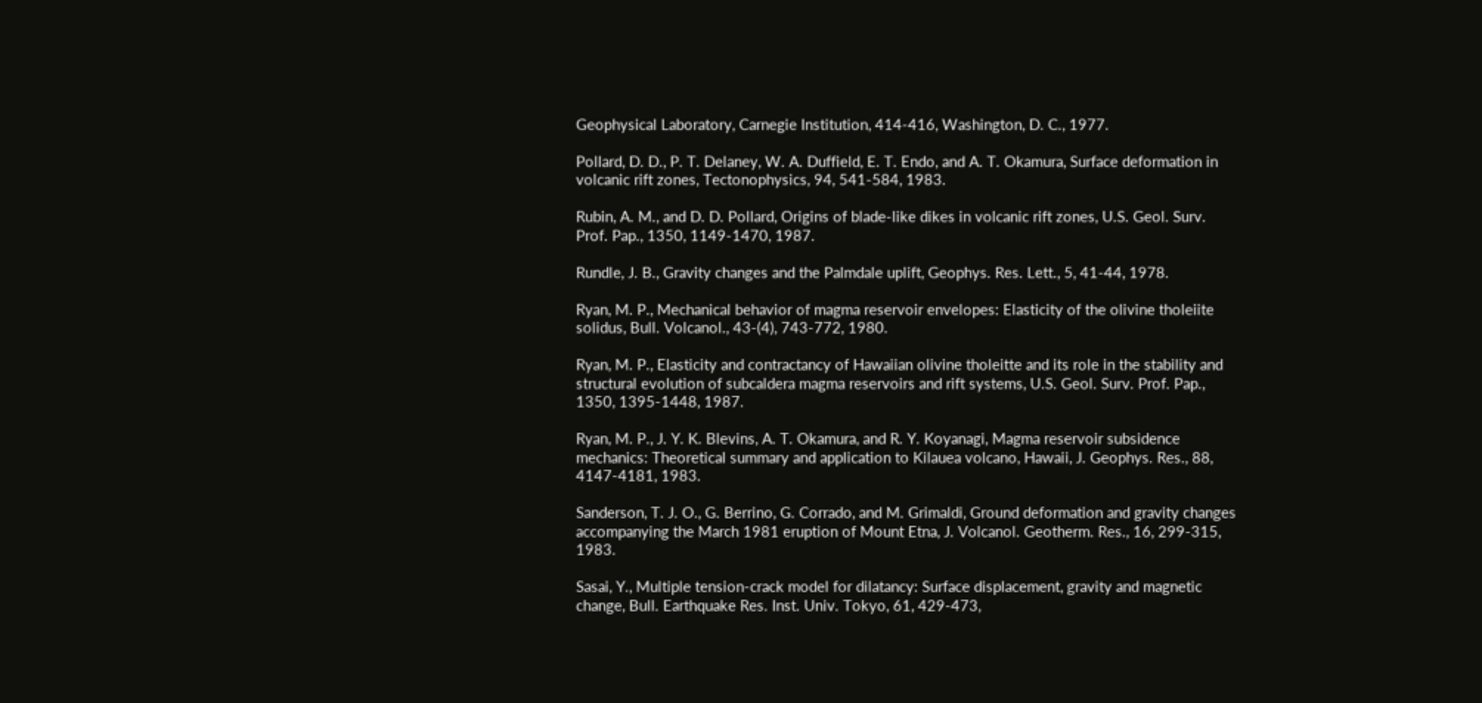Geophysical Laboratory, Carnegie Institution, 414-416, Washington, D. C., 1977.

Pollard, D. D., P. T. Delaney, W. A. Duffield, E. T. Endo, and A. T. Okamura, Surface deformation in volcanic rift zones, Tectonophysics, 94, 541-584, 1983.

Rubin, A. M., and D. D. Pollard, Origins of blade-like dikes in volcanic rift zones, U.S. Geol. Surv. Prof. Pap., 1350, 1149-1470, 1987.

Rundle, J. B., Gravity changes and the Palmdale uplift, Geophys. Res. Lett., 5, 41-44, 1978.

Ryan, M. P., Mechanical behavior of magma reservoir envelopes: Elasticity of the olivine tholeiite solidus, Bull. Volcanol., 43-(4), 743-772, 1980.

Ryan, M. P., Elasticity and contractancy of Hawaiian olivine tholeitte and its role in the stability and structural evolution of subcaldera magma reservoirs and rift systems, U.S. Geol. Surv. Prof. Pap., 1350, 1395-1448, 1987.

Ryan, M. P., J. Y. K. Blevins, A. T. Okamura, and R. Y. Koyanagi, Magma reservoir subsidence mechanics: Theoretical summary and application to Kilauea volcano, Hawaii, J. Geophys. Res., 88, 4147-4181, 1983.

Sanderson, T. J. O., G. Berrino, G. Corrado, and M. Grimaldi, Ground deformation and gravity changes accompanying the March 1981 eruption of Mount Etna, J. Volcanol. Geotherm. Res., 16, 299-315, 1983.

Sasai, Y., Multiple tension-crack model for dilatancy: Surface displacement, gravity and magnetic change, Bull. Earthquake Res. Inst. Univ. Tokyo, 61, 429-473,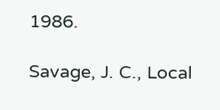1986.

Savage, J. C., Local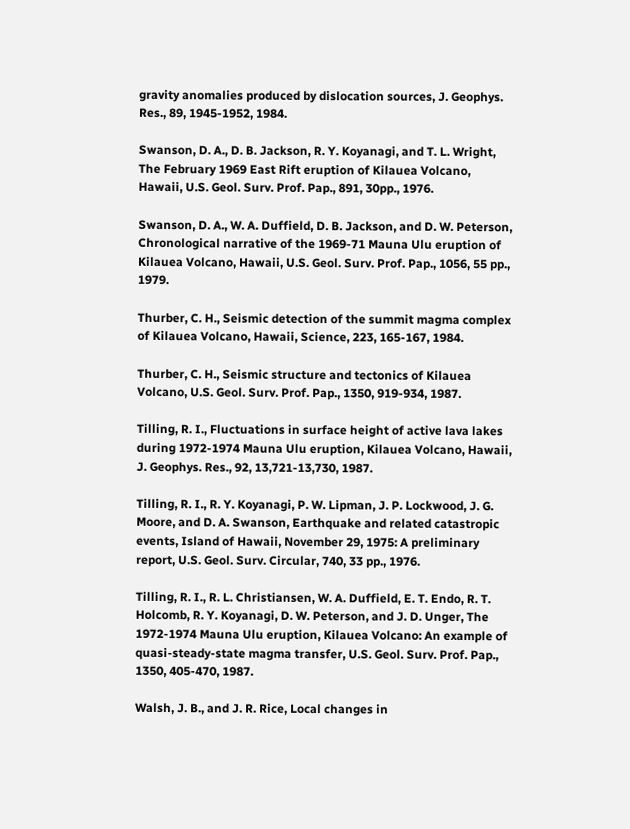gravity anomalies produced by dislocation sources, J. Geophys. Res., 89, 1945-1952, 1984.

Swanson, D. A., D. B. Jackson, R. Y. Koyanagi, and T. L. Wright, The February 1969 East Rift eruption of Kilauea Volcano, Hawaii, U.S. Geol. Surv. Prof. Pap., 891, 30pp., 1976.

Swanson, D. A., W. A. Duffield, D. B. Jackson, and D. W. Peterson, Chronological narrative of the 1969-71 Mauna Ulu eruption of Kilauea Volcano, Hawaii, U.S. Geol. Surv. Prof. Pap., 1056, 55 pp., 1979.

Thurber, C. H., Seismic detection of the summit magma complex of Kilauea Volcano, Hawaii, Science, 223, 165-167, 1984.

Thurber, C. H., Seismic structure and tectonics of Kilauea Volcano, U.S. Geol. Surv. Prof. Pap., 1350, 919-934, 1987.

Tilling, R. I., Fluctuations in surface height of active lava lakes during 1972-1974 Mauna Ulu eruption, Kilauea Volcano, Hawaii, J. Geophys. Res., 92, 13,721-13,730, 1987.

Tilling, R. I., R. Y. Koyanagi, P. W. Lipman, J. P. Lockwood, J. G. Moore, and D. A. Swanson, Earthquake and related catastropic events, Island of Hawaii, November 29, 1975: A preliminary report, U.S. Geol. Surv. Circular, 740, 33 pp., 1976.

Tilling, R. I., R. L. Christiansen, W. A. Duffield, E. T. Endo, R. T. Holcomb, R. Y. Koyanagi, D. W. Peterson, and J. D. Unger, The 1972-1974 Mauna Ulu eruption, Kilauea Volcano: An example of quasi-steady-state magma transfer, U.S. Geol. Surv. Prof. Pap., 1350, 405-470, 1987.

Walsh, J. B., and J. R. Rice, Local changes in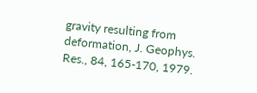gravity resulting from deformation, J. Geophys. Res., 84, 165-170, 1979.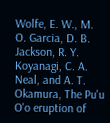Wolfe, E. W., M. O. Garcia, D. B. Jackson, R. Y. Koyanagi, C. A. Neal, and A. T. Okamura, The Pu'u O'o eruption of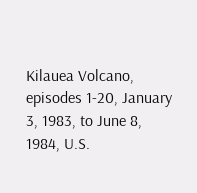Kilauea Volcano, episodes 1-20, January 3, 1983, to June 8, 1984, U.S.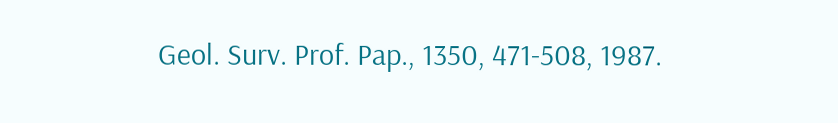Geol. Surv. Prof. Pap., 1350, 471-508, 1987.